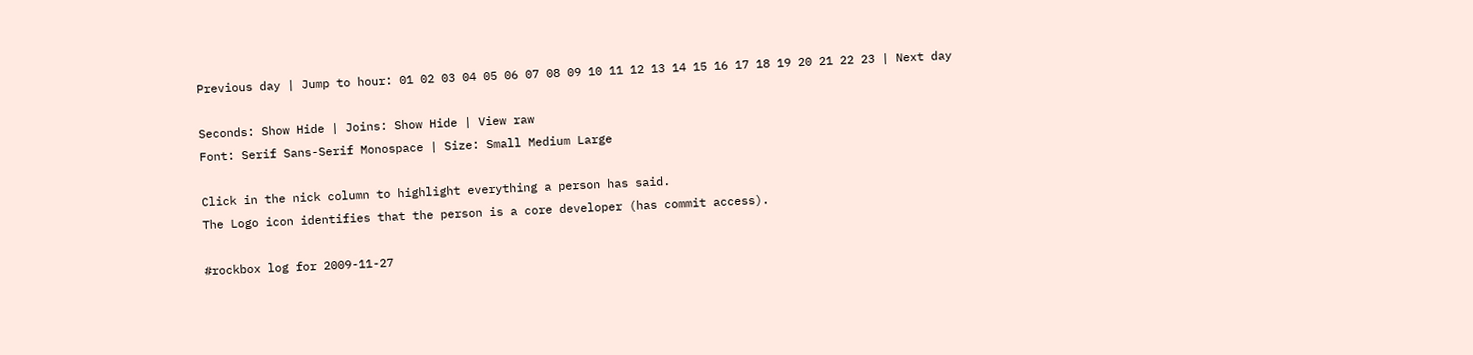Previous day | Jump to hour: 01 02 03 04 05 06 07 08 09 10 11 12 13 14 15 16 17 18 19 20 21 22 23 | Next day

Seconds: Show Hide | Joins: Show Hide | View raw
Font: Serif Sans-Serif Monospace | Size: Small Medium Large

Click in the nick column to highlight everything a person has said.
The Logo icon identifies that the person is a core developer (has commit access).

#rockbox log for 2009-11-27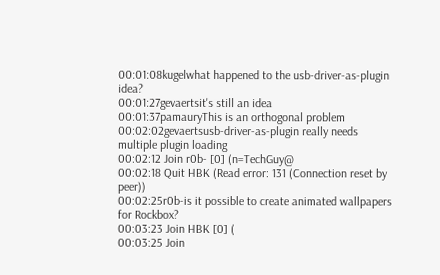00:01:08kugelwhat happened to the usb-driver-as-plugin idea?
00:01:27gevaertsit's still an idea
00:01:37pamauryThis is an orthogonal problem
00:02:02gevaertsusb-driver-as-plugin really needs multiple plugin loading
00:02:12 Join r0b- [0] (n=TechGuy@
00:02:18 Quit HBK (Read error: 131 (Connection reset by peer))
00:02:25r0b-is it possible to create animated wallpapers for Rockbox?
00:03:23 Join HBK [0] (
00:03:25 Join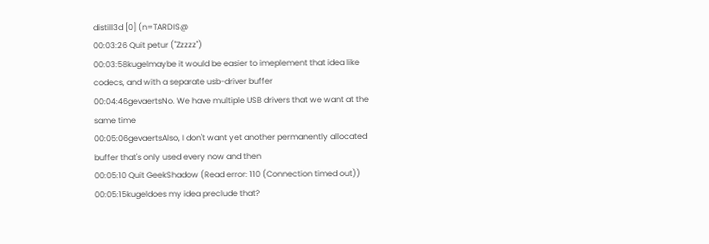distill3d [0] (n=TARDIS@
00:03:26 Quit petur ("Zzzzz")
00:03:58kugelmaybe it would be easier to imeplement that idea like codecs, and with a separate usb-driver buffer
00:04:46gevaertsNo. We have multiple USB drivers that we want at the same time
00:05:06gevaertsAlso, I don't want yet another permanently allocated buffer that's only used every now and then
00:05:10 Quit GeekShadow (Read error: 110 (Connection timed out))
00:05:15kugeldoes my idea preclude that?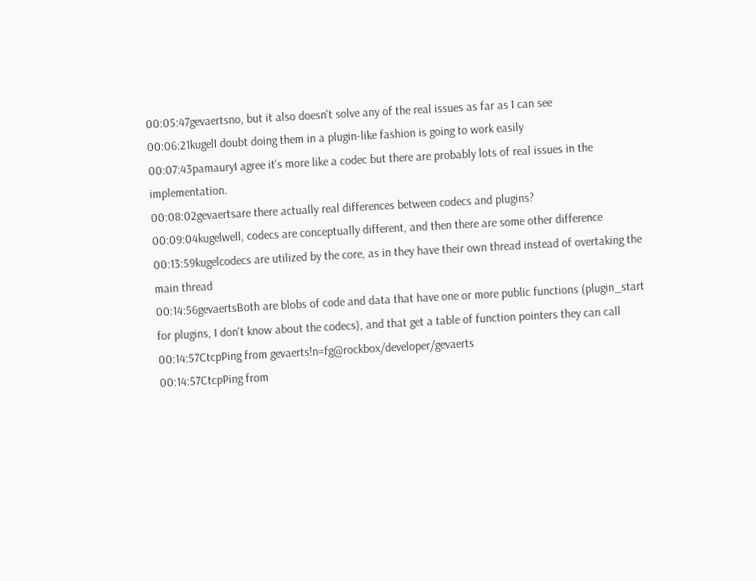00:05:47gevaertsno, but it also doesn't solve any of the real issues as far as I can see
00:06:21kugelI doubt doing them in a plugin-like fashion is going to work easily
00:07:43pamauryI agree it's more like a codec but there are probably lots of real issues in the implementation.
00:08:02gevaertsare there actually real differences between codecs and plugins?
00:09:04kugelwell, codecs are conceptually different, and then there are some other difference
00:13:59kugelcodecs are utilized by the core, as in they have their own thread instead of overtaking the main thread
00:14:56gevaertsBoth are blobs of code and data that have one or more public functions (plugin_start for plugins, I don't know about the codecs), and that get a table of function pointers they can call
00:14:57CtcpPing from gevaerts!n=fg@rockbox/developer/gevaerts
00:14:57CtcpPing from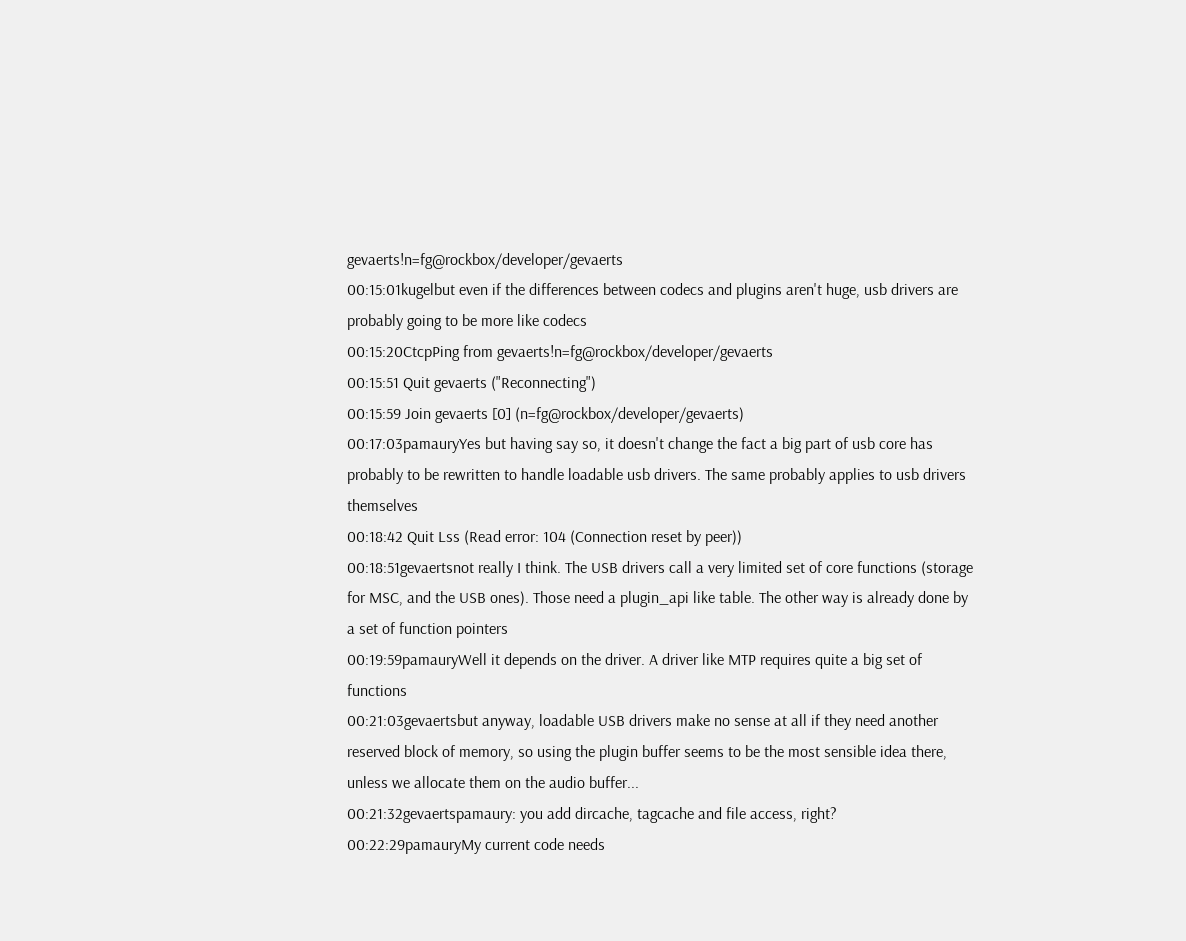gevaerts!n=fg@rockbox/developer/gevaerts
00:15:01kugelbut even if the differences between codecs and plugins aren't huge, usb drivers are probably going to be more like codecs
00:15:20CtcpPing from gevaerts!n=fg@rockbox/developer/gevaerts
00:15:51 Quit gevaerts ("Reconnecting")
00:15:59 Join gevaerts [0] (n=fg@rockbox/developer/gevaerts)
00:17:03pamauryYes but having say so, it doesn't change the fact a big part of usb core has probably to be rewritten to handle loadable usb drivers. The same probably applies to usb drivers themselves
00:18:42 Quit Lss (Read error: 104 (Connection reset by peer))
00:18:51gevaertsnot really I think. The USB drivers call a very limited set of core functions (storage for MSC, and the USB ones). Those need a plugin_api like table. The other way is already done by a set of function pointers
00:19:59pamauryWell it depends on the driver. A driver like MTP requires quite a big set of functions
00:21:03gevaertsbut anyway, loadable USB drivers make no sense at all if they need another reserved block of memory, so using the plugin buffer seems to be the most sensible idea there, unless we allocate them on the audio buffer...
00:21:32gevaertspamaury: you add dircache, tagcache and file access, right?
00:22:29pamauryMy current code needs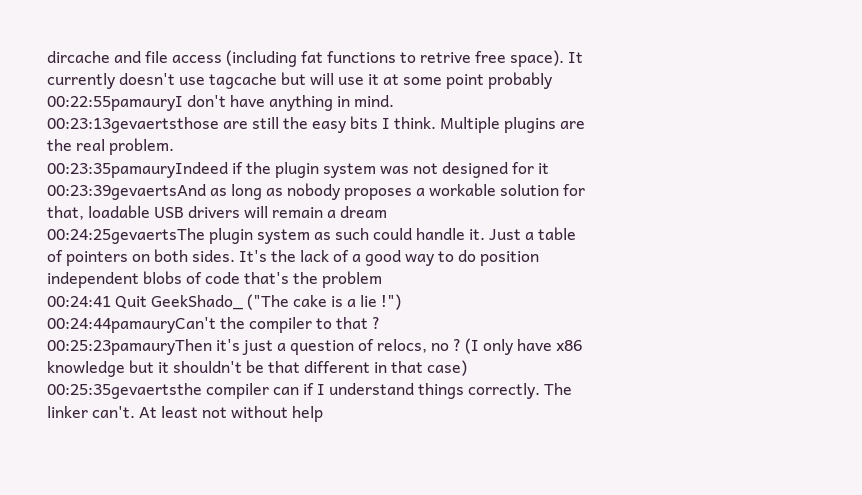dircache and file access (including fat functions to retrive free space). It currently doesn't use tagcache but will use it at some point probably
00:22:55pamauryI don't have anything in mind.
00:23:13gevaertsthose are still the easy bits I think. Multiple plugins are the real problem.
00:23:35pamauryIndeed if the plugin system was not designed for it
00:23:39gevaertsAnd as long as nobody proposes a workable solution for that, loadable USB drivers will remain a dream
00:24:25gevaertsThe plugin system as such could handle it. Just a table of pointers on both sides. It's the lack of a good way to do position independent blobs of code that's the problem
00:24:41 Quit GeekShado_ ("The cake is a lie !")
00:24:44pamauryCan't the compiler to that ?
00:25:23pamauryThen it's just a question of relocs, no ? (I only have x86 knowledge but it shouldn't be that different in that case)
00:25:35gevaertsthe compiler can if I understand things correctly. The linker can't. At least not without help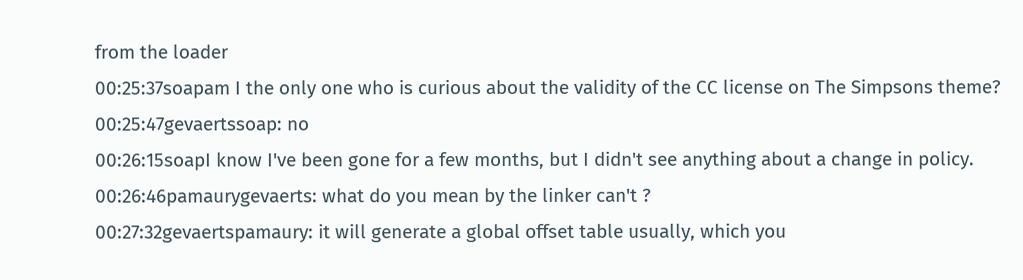from the loader
00:25:37soapam I the only one who is curious about the validity of the CC license on The Simpsons theme?
00:25:47gevaertssoap: no
00:26:15soapI know I've been gone for a few months, but I didn't see anything about a change in policy.
00:26:46pamaurygevaerts: what do you mean by the linker can't ?
00:27:32gevaertspamaury: it will generate a global offset table usually, which you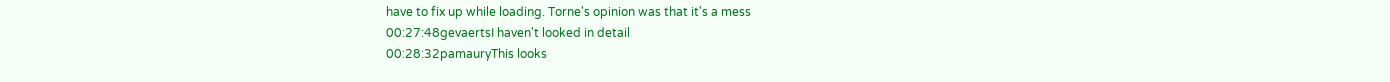have to fix up while loading. Torne's opinion was that it's a mess
00:27:48gevaertsI haven't looked in detail
00:28:32pamauryThis looks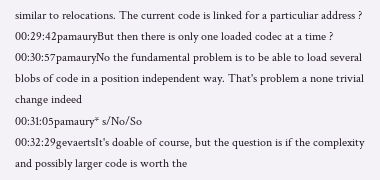similar to relocations. The current code is linked for a particuliar address ?
00:29:42pamauryBut then there is only one loaded codec at a time ?
00:30:57pamauryNo the fundamental problem is to be able to load several blobs of code in a position independent way. That's problem a none trivial change indeed
00:31:05pamaury* s/No/So
00:32:29gevaertsIt's doable of course, but the question is if the complexity and possibly larger code is worth the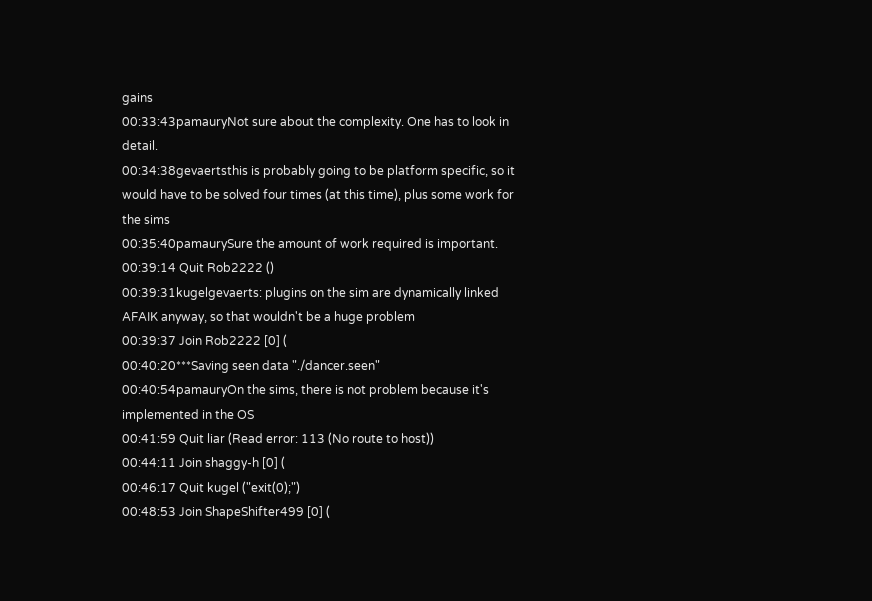gains
00:33:43pamauryNot sure about the complexity. One has to look in detail.
00:34:38gevaertsthis is probably going to be platform specific, so it would have to be solved four times (at this time), plus some work for the sims
00:35:40pamaurySure the amount of work required is important.
00:39:14 Quit Rob2222 ()
00:39:31kugelgevaerts: plugins on the sim are dynamically linked AFAIK anyway, so that wouldn't be a huge problem
00:39:37 Join Rob2222 [0] (
00:40:20***Saving seen data "./dancer.seen"
00:40:54pamauryOn the sims, there is not problem because it's implemented in the OS
00:41:59 Quit liar (Read error: 113 (No route to host))
00:44:11 Join shaggy-h [0] (
00:46:17 Quit kugel ("exit(0);")
00:48:53 Join ShapeShifter499 [0] (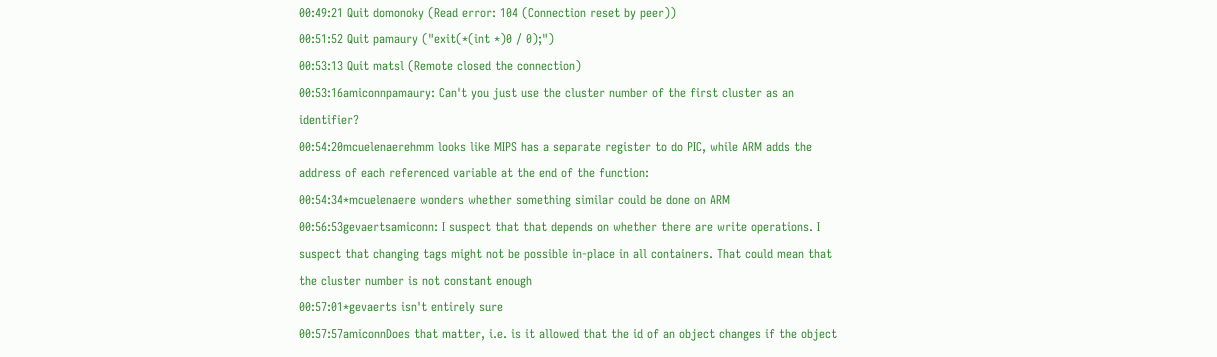00:49:21 Quit domonoky (Read error: 104 (Connection reset by peer))
00:51:52 Quit pamaury ("exit(*(int *)0 / 0);")
00:53:13 Quit matsl (Remote closed the connection)
00:53:16amiconnpamaury: Can't you just use the cluster number of the first cluster as an identifier?
00:54:20mcuelenaerehmm looks like MIPS has a separate register to do PIC, while ARM adds the address of each referenced variable at the end of the function:
00:54:34*mcuelenaere wonders whether something similar could be done on ARM
00:56:53gevaertsamiconn: I suspect that that depends on whether there are write operations. I suspect that changing tags might not be possible in-place in all containers. That could mean that the cluster number is not constant enough
00:57:01*gevaerts isn't entirely sure
00:57:57amiconnDoes that matter, i.e. is it allowed that the id of an object changes if the object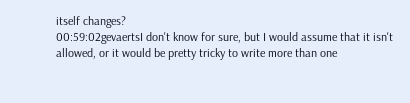itself changes?
00:59:02gevaertsI don't know for sure, but I would assume that it isn't allowed, or it would be pretty tricky to write more than one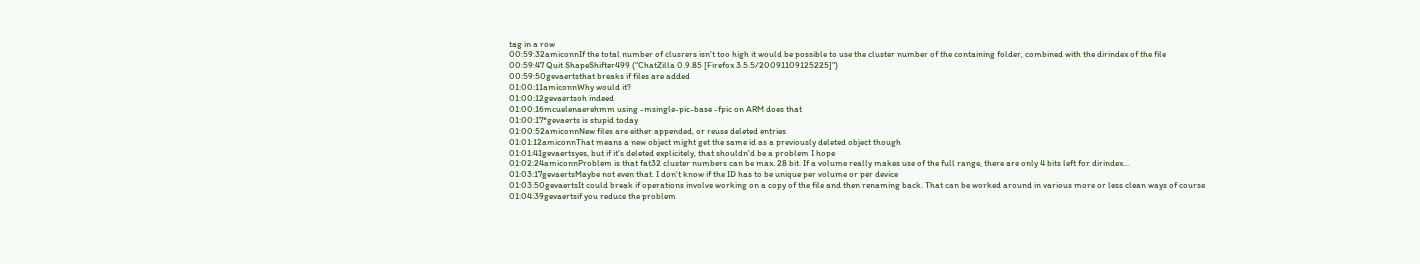tag in a row
00:59:32amiconnIf the total number of clusrers isn't too high it would be possible to use the cluster number of the containing folder, combined with the dirindex of the file
00:59:47 Quit ShapeShifter499 ("ChatZilla 0.9.85 [Firefox 3.5.5/20091109125225]")
00:59:50gevaertsthat breaks if files are added
01:00:11amiconnWhy would it?
01:00:12gevaertsoh indeed
01:00:16mcuelenaerehmm using -msingle-pic-base -fpic on ARM does that
01:00:17*gevaerts is stupid today
01:00:52amiconnNew files are either appended, or reuse deleted entries
01:01:12amiconnThat means a new object might get the same id as a previously deleted object though
01:01:41gevaertsyes, but if it's deleted explicitely, that shouldn'd be a problem I hope
01:02:24amiconnProblem is that fat32 cluster numbers can be max. 28 bit. If a volume really makes use of the full range, there are only 4 bits left for dirindex...
01:03:17gevaertsMaybe not even that. I don't know if the ID has to be unique per volume or per device
01:03:50gevaertsIt could break if operations involve working on a copy of the file and then renaming back. That can be worked around in various more or less clean ways of course
01:04:39gevaertsif you reduce the problem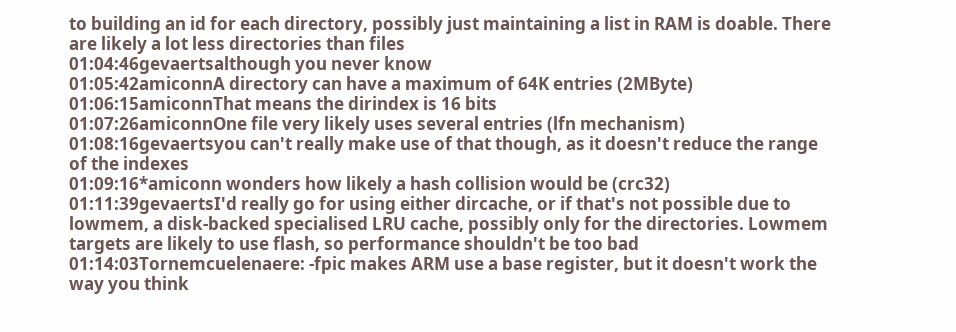to building an id for each directory, possibly just maintaining a list in RAM is doable. There are likely a lot less directories than files
01:04:46gevaertsalthough you never know
01:05:42amiconnA directory can have a maximum of 64K entries (2MByte)
01:06:15amiconnThat means the dirindex is 16 bits
01:07:26amiconnOne file very likely uses several entries (lfn mechanism)
01:08:16gevaertsyou can't really make use of that though, as it doesn't reduce the range of the indexes
01:09:16*amiconn wonders how likely a hash collision would be (crc32)
01:11:39gevaertsI'd really go for using either dircache, or if that's not possible due to lowmem, a disk-backed specialised LRU cache, possibly only for the directories. Lowmem targets are likely to use flash, so performance shouldn't be too bad
01:14:03Tornemcuelenaere: -fpic makes ARM use a base register, but it doesn't work the way you think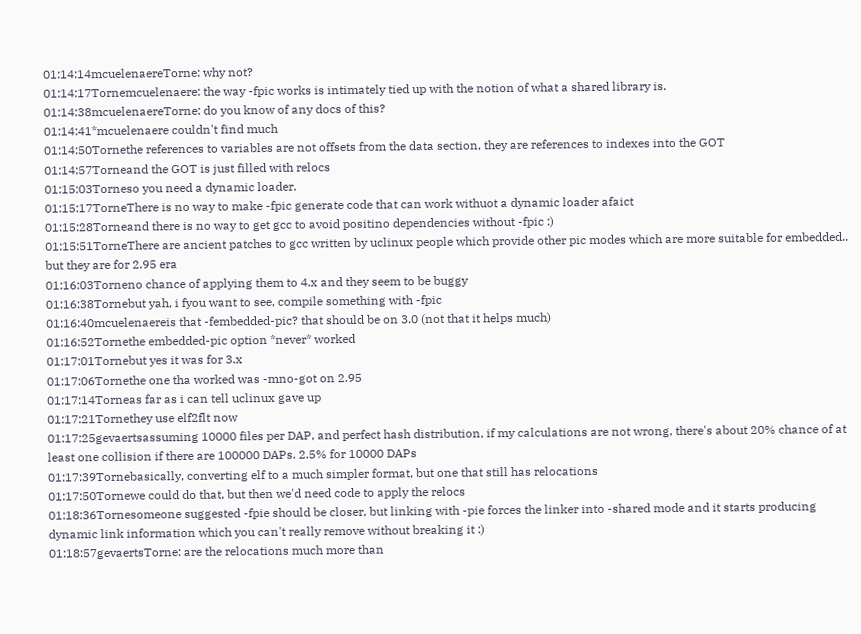01:14:14mcuelenaereTorne: why not?
01:14:17Tornemcuelenaere: the way -fpic works is intimately tied up with the notion of what a shared library is.
01:14:38mcuelenaereTorne: do you know of any docs of this?
01:14:41*mcuelenaere couldn't find much
01:14:50Tornethe references to variables are not offsets from the data section, they are references to indexes into the GOT
01:14:57Torneand the GOT is just filled with relocs
01:15:03Torneso you need a dynamic loader.
01:15:17TorneThere is no way to make -fpic generate code that can work withuot a dynamic loader afaict
01:15:28Torneand there is no way to get gcc to avoid positino dependencies without -fpic :)
01:15:51TorneThere are ancient patches to gcc written by uclinux people which provide other pic modes which are more suitable for embedded.. but they are for 2.95 era
01:16:03Torneno chance of applying them to 4.x and they seem to be buggy
01:16:38Tornebut yah, i fyou want to see, compile something with -fpic
01:16:40mcuelenaereis that -fembedded-pic? that should be on 3.0 (not that it helps much)
01:16:52Tornethe embedded-pic option *never* worked
01:17:01Tornebut yes it was for 3.x
01:17:06Tornethe one tha worked was -mno-got on 2.95
01:17:14Torneas far as i can tell uclinux gave up
01:17:21Tornethey use elf2flt now
01:17:25gevaertsassuming 10000 files per DAP, and perfect hash distribution, if my calculations are not wrong, there's about 20% chance of at least one collision if there are 100000 DAPs. 2.5% for 10000 DAPs
01:17:39Tornebasically, converting elf to a much simpler format, but one that still has relocations
01:17:50Tornewe could do that, but then we'd need code to apply the relocs
01:18:36Tornesomeone suggested -fpie should be closer, but linking with -pie forces the linker into -shared mode and it starts producing dynamic link information which you can't really remove without breaking it :)
01:18:57gevaertsTorne: are the relocations much more than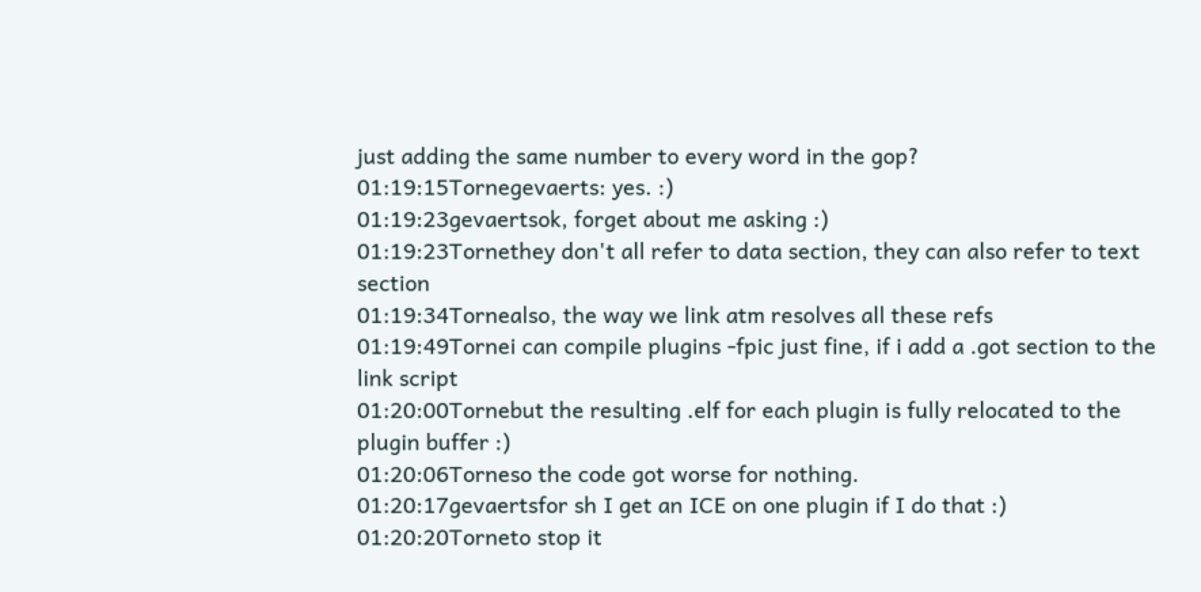just adding the same number to every word in the gop?
01:19:15Tornegevaerts: yes. :)
01:19:23gevaertsok, forget about me asking :)
01:19:23Tornethey don't all refer to data section, they can also refer to text section
01:19:34Tornealso, the way we link atm resolves all these refs
01:19:49Tornei can compile plugins -fpic just fine, if i add a .got section to the link script
01:20:00Tornebut the resulting .elf for each plugin is fully relocated to the plugin buffer :)
01:20:06Torneso the code got worse for nothing.
01:20:17gevaertsfor sh I get an ICE on one plugin if I do that :)
01:20:20Torneto stop it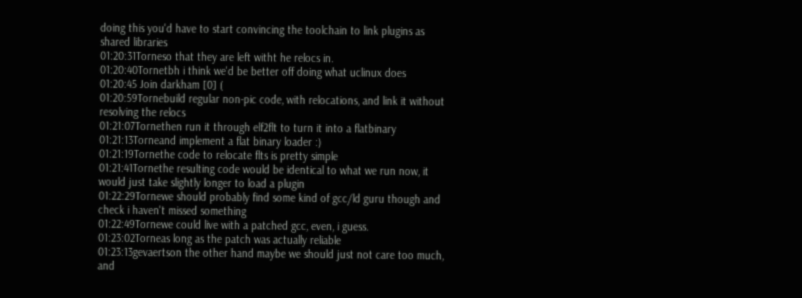doing this you'd have to start convincing the toolchain to link plugins as shared libraries
01:20:31Torneso that they are left witht he relocs in.
01:20:40Tornetbh i think we'd be better off doing what uclinux does
01:20:45 Join darkham [0] (
01:20:59Tornebuild regular non-pic code, with relocations, and link it without resolving the relocs
01:21:07Tornethen run it through elf2flt to turn it into a flatbinary
01:21:13Torneand implement a flat binary loader :)
01:21:19Tornethe code to relocate flts is pretty simple
01:21:41Tornethe resulting code would be identical to what we run now, it would just take slightly longer to load a plugin
01:22:29Tornewe should probably find some kind of gcc/ld guru though and check i haven't missed something
01:22:49Tornewe could live with a patched gcc, even, i guess.
01:23:02Torneas long as the patch was actually reliable
01:23:13gevaertson the other hand maybe we should just not care too much, and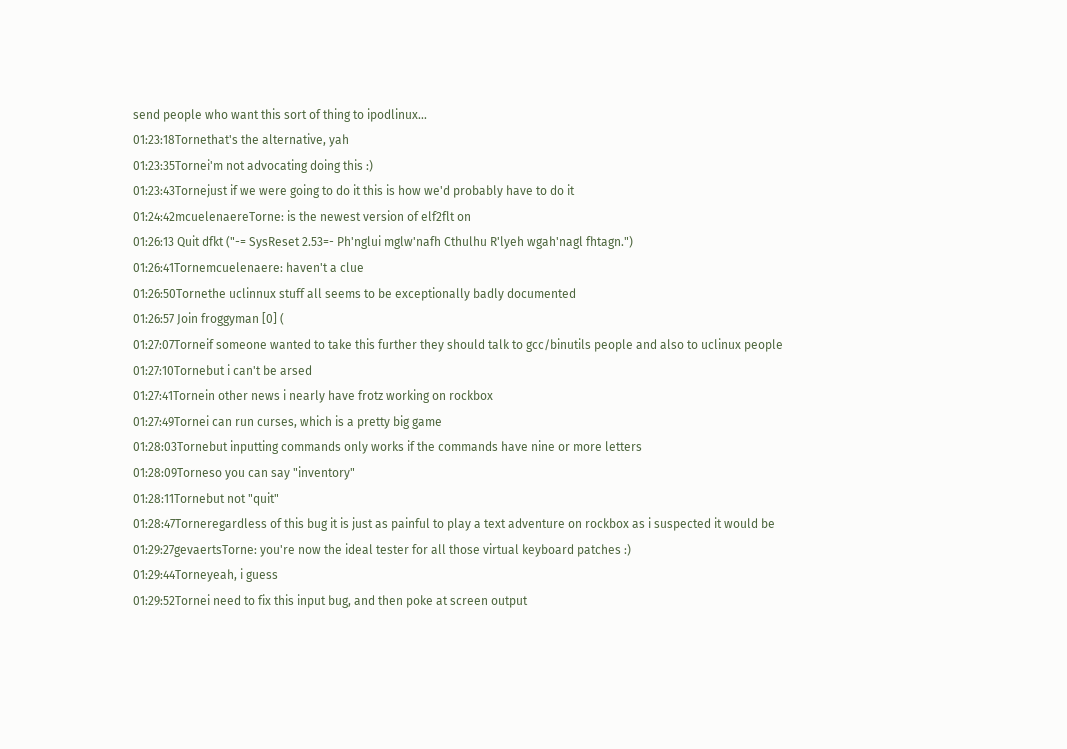send people who want this sort of thing to ipodlinux...
01:23:18Tornethat's the alternative, yah
01:23:35Tornei'm not advocating doing this :)
01:23:43Tornejust if we were going to do it this is how we'd probably have to do it
01:24:42mcuelenaereTorne: is the newest version of elf2flt on
01:26:13 Quit dfkt ("-= SysReset 2.53=- Ph'nglui mglw'nafh Cthulhu R'lyeh wgah'nagl fhtagn.")
01:26:41Tornemcuelenaere: haven't a clue
01:26:50Tornethe uclinnux stuff all seems to be exceptionally badly documented
01:26:57 Join froggyman [0] (
01:27:07Torneif someone wanted to take this further they should talk to gcc/binutils people and also to uclinux people
01:27:10Tornebut i can't be arsed
01:27:41Tornein other news i nearly have frotz working on rockbox
01:27:49Tornei can run curses, which is a pretty big game
01:28:03Tornebut inputting commands only works if the commands have nine or more letters
01:28:09Torneso you can say "inventory"
01:28:11Tornebut not "quit"
01:28:47Torneregardless of this bug it is just as painful to play a text adventure on rockbox as i suspected it would be
01:29:27gevaertsTorne: you're now the ideal tester for all those virtual keyboard patches :)
01:29:44Torneyeah, i guess
01:29:52Tornei need to fix this input bug, and then poke at screen output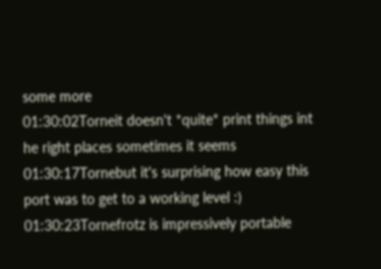some more
01:30:02Torneit doesn't *quite* print things int he right places sometimes it seems
01:30:17Tornebut it's surprising how easy this port was to get to a working level :)
01:30:23Tornefrotz is impressively portable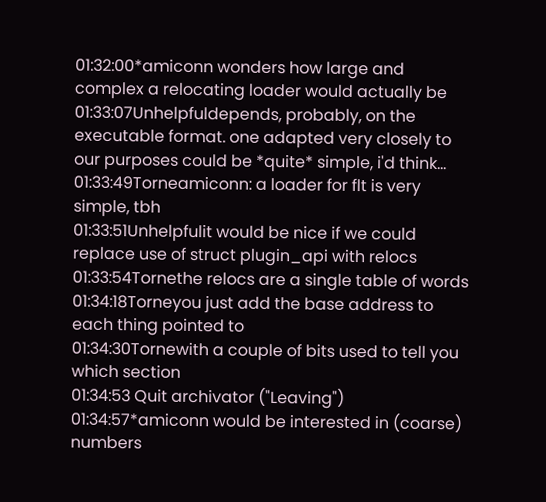01:32:00*amiconn wonders how large and complex a relocating loader would actually be
01:33:07Unhelpfuldepends, probably, on the executable format. one adapted very closely to our purposes could be *quite* simple, i'd think...
01:33:49Torneamiconn: a loader for flt is very simple, tbh
01:33:51Unhelpfulit would be nice if we could replace use of struct plugin_api with relocs
01:33:54Tornethe relocs are a single table of words
01:34:18Torneyou just add the base address to each thing pointed to
01:34:30Tornewith a couple of bits used to tell you which section
01:34:53 Quit archivator ("Leaving")
01:34:57*amiconn would be interested in (coarse) numbers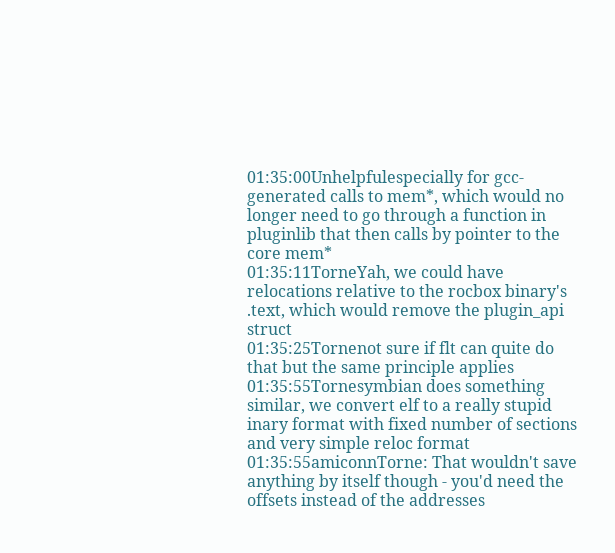01:35:00Unhelpfulespecially for gcc-generated calls to mem*, which would no longer need to go through a function in pluginlib that then calls by pointer to the core mem*
01:35:11TorneYah, we could have relocations relative to the rocbox binary's .text, which would remove the plugin_api struct
01:35:25Tornenot sure if flt can quite do that but the same principle applies
01:35:55Tornesymbian does something similar, we convert elf to a really stupid inary format with fixed number of sections and very simple reloc format
01:35:55amiconnTorne: That wouldn't save anything by itself though - you'd need the offsets instead of the addresses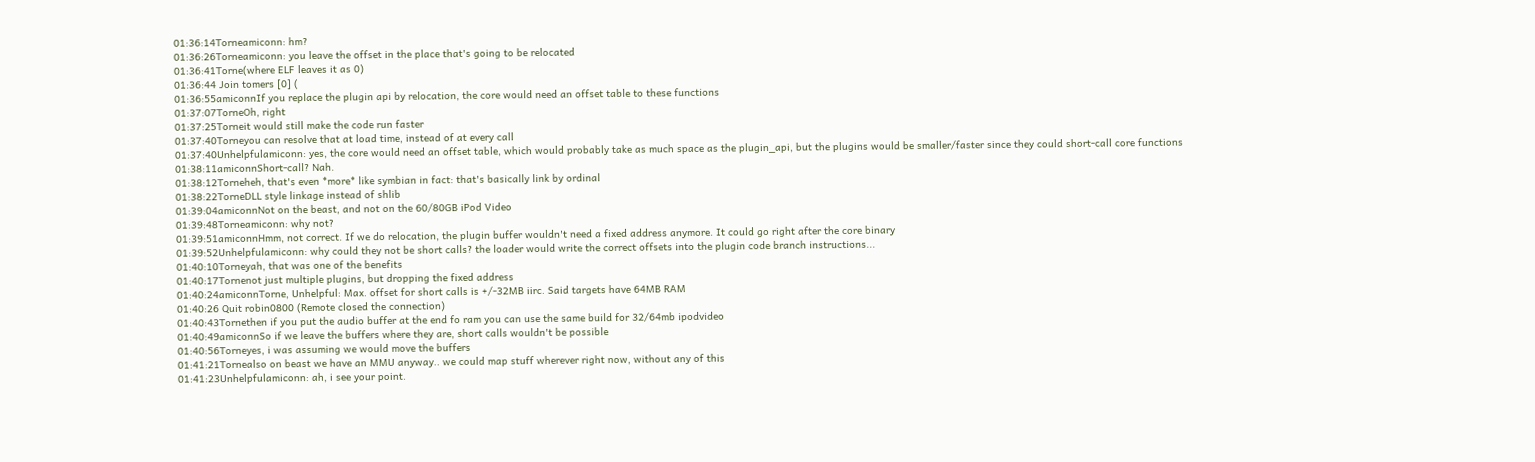01:36:14Torneamiconn: hm?
01:36:26Torneamiconn: you leave the offset in the place that's going to be relocated
01:36:41Torne(where ELF leaves it as 0)
01:36:44 Join tomers [0] (
01:36:55amiconnIf you replace the plugin api by relocation, the core would need an offset table to these functions
01:37:07TorneOh, right
01:37:25Torneit would still make the code run faster
01:37:40Torneyou can resolve that at load time, instead of at every call
01:37:40Unhelpfulamiconn: yes, the core would need an offset table, which would probably take as much space as the plugin_api, but the plugins would be smaller/faster since they could short-call core functions
01:38:11amiconnShort-call? Nah.
01:38:12Torneheh, that's even *more* like symbian in fact: that's basically link by ordinal
01:38:22TorneDLL style linkage instead of shlib
01:39:04amiconnNot on the beast, and not on the 60/80GB iPod Video
01:39:48Torneamiconn: why not?
01:39:51amiconnHmm, not correct. If we do relocation, the plugin buffer wouldn't need a fixed address anymore. It could go right after the core binary
01:39:52Unhelpfulamiconn: why could they not be short calls? the loader would write the correct offsets into the plugin code branch instructions...
01:40:10Torneyah, that was one of the benefits
01:40:17Tornenot just multiple plugins, but dropping the fixed address
01:40:24amiconnTorne, Unhelpful: Max. offset for short calls is +/-32MB iirc. Said targets have 64MB RAM
01:40:26 Quit robin0800 (Remote closed the connection)
01:40:43Tornethen if you put the audio buffer at the end fo ram you can use the same build for 32/64mb ipodvideo
01:40:49amiconnSo if we leave the buffers where they are, short calls wouldn't be possible
01:40:56Torneyes, i was assuming we would move the buffers
01:41:21Tornealso on beast we have an MMU anyway.. we could map stuff wherever right now, without any of this
01:41:23Unhelpfulamiconn: ah, i see your point.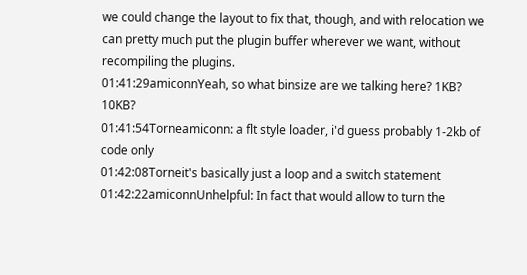we could change the layout to fix that, though, and with relocation we can pretty much put the plugin buffer wherever we want, without recompiling the plugins.
01:41:29amiconnYeah, so what binsize are we talking here? 1KB? 10KB?
01:41:54Torneamiconn: a flt style loader, i'd guess probably 1-2kb of code only
01:42:08Torneit's basically just a loop and a switch statement
01:42:22amiconnUnhelpful: In fact that would allow to turn the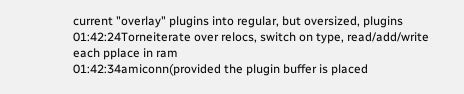current "overlay" plugins into regular, but oversized, plugins
01:42:24Torneiterate over relocs, switch on type, read/add/write each pplace in ram
01:42:34amiconn(provided the plugin buffer is placed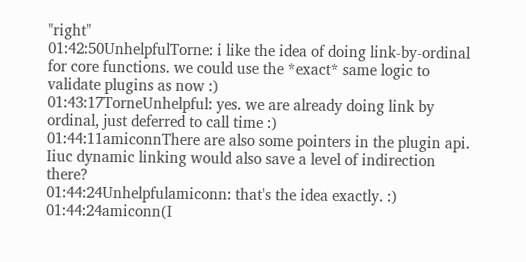"right"
01:42:50UnhelpfulTorne: i like the idea of doing link-by-ordinal for core functions. we could use the *exact* same logic to validate plugins as now :)
01:43:17TorneUnhelpful: yes. we are already doing link by ordinal, just deferred to call time :)
01:44:11amiconnThere are also some pointers in the plugin api. Iiuc dynamic linking would also save a level of indirection there?
01:44:24Unhelpfulamiconn: that's the idea exactly. :)
01:44:24amiconn(I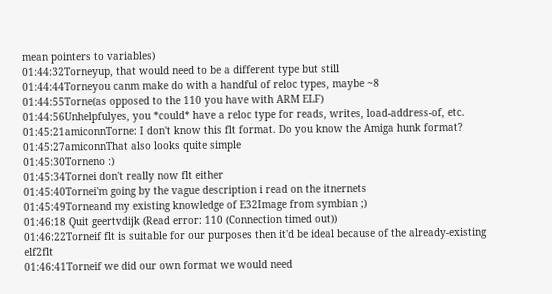mean pointers to variables)
01:44:32Torneyup, that would need to be a different type but still
01:44:44Torneyou canm make do with a handful of reloc types, maybe ~8
01:44:55Torne(as opposed to the 110 you have with ARM ELF)
01:44:56Unhelpfulyes, you *could* have a reloc type for reads, writes, load-address-of, etc.
01:45:21amiconnTorne: I don't know this flt format. Do you know the Amiga hunk format?
01:45:27amiconnThat also looks quite simple
01:45:30Torneno :)
01:45:34Tornei don't really now flt either
01:45:40Tornei'm going by the vague description i read on the itnernets
01:45:49Torneand my existing knowledge of E32Image from symbian ;)
01:46:18 Quit geertvdijk (Read error: 110 (Connection timed out))
01:46:22Torneif flt is suitable for our purposes then it'd be ideal because of the already-existing elf2flt
01:46:41Torneif we did our own format we would need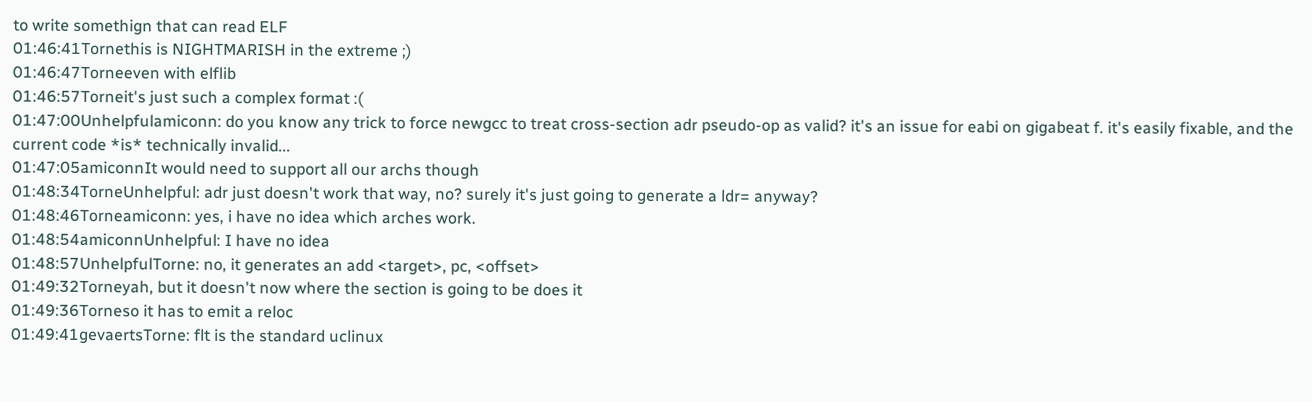to write somethign that can read ELF
01:46:41Tornethis is NIGHTMARISH in the extreme ;)
01:46:47Torneeven with elflib
01:46:57Torneit's just such a complex format :(
01:47:00Unhelpfulamiconn: do you know any trick to force newgcc to treat cross-section adr pseudo-op as valid? it's an issue for eabi on gigabeat f. it's easily fixable, and the current code *is* technically invalid...
01:47:05amiconnIt would need to support all our archs though
01:48:34TorneUnhelpful: adr just doesn't work that way, no? surely it's just going to generate a ldr= anyway?
01:48:46Torneamiconn: yes, i have no idea which arches work.
01:48:54amiconnUnhelpful: I have no idea
01:48:57UnhelpfulTorne: no, it generates an add <target>, pc, <offset>
01:49:32Torneyah, but it doesn't now where the section is going to be does it
01:49:36Torneso it has to emit a reloc
01:49:41gevaertsTorne: flt is the standard uclinux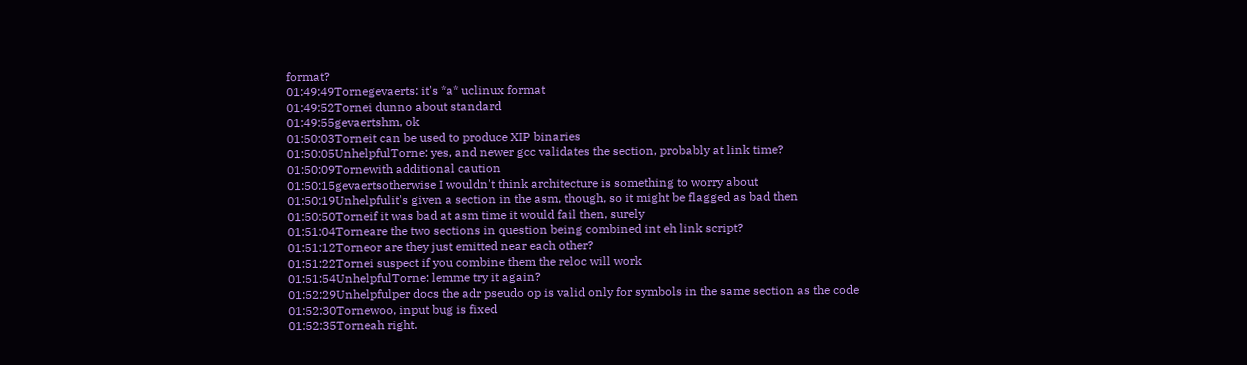format?
01:49:49Tornegevaerts: it's *a* uclinux format
01:49:52Tornei dunno about standard
01:49:55gevaertshm, ok
01:50:03Torneit can be used to produce XIP binaries
01:50:05UnhelpfulTorne: yes, and newer gcc validates the section, probably at link time?
01:50:09Tornewith additional caution
01:50:15gevaertsotherwise I wouldn't think architecture is something to worry about
01:50:19Unhelpfulit's given a section in the asm, though, so it might be flagged as bad then
01:50:50Torneif it was bad at asm time it would fail then, surely
01:51:04Torneare the two sections in question being combined int eh link script?
01:51:12Torneor are they just emitted near each other?
01:51:22Tornei suspect if you combine them the reloc will work
01:51:54UnhelpfulTorne: lemme try it again?
01:52:29Unhelpfulper docs the adr pseudo op is valid only for symbols in the same section as the code
01:52:30Tornewoo, input bug is fixed
01:52:35Torneah right.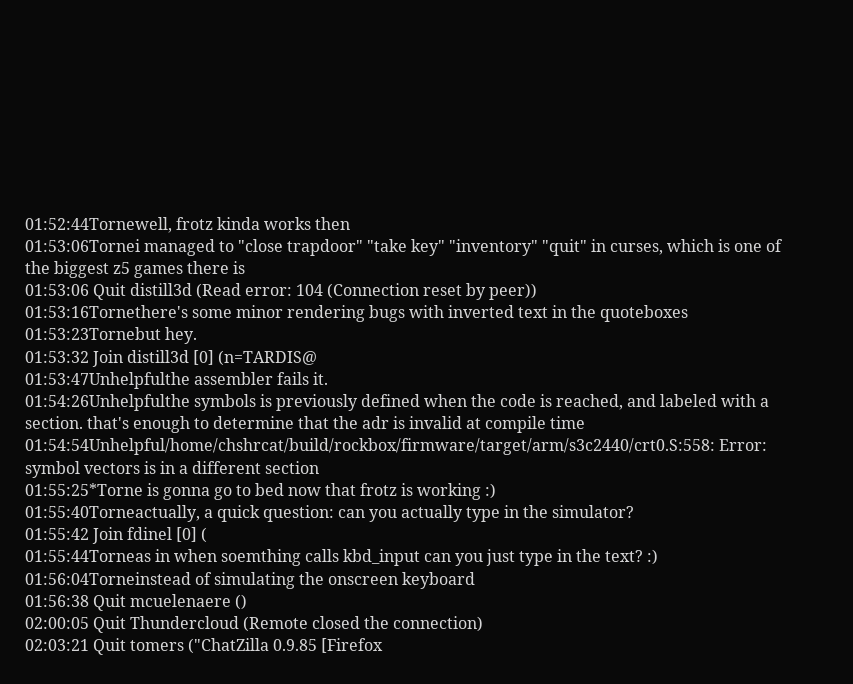01:52:44Tornewell, frotz kinda works then
01:53:06Tornei managed to "close trapdoor" "take key" "inventory" "quit" in curses, which is one of the biggest z5 games there is
01:53:06 Quit distill3d (Read error: 104 (Connection reset by peer))
01:53:16Tornethere's some minor rendering bugs with inverted text in the quoteboxes
01:53:23Tornebut hey.
01:53:32 Join distill3d [0] (n=TARDIS@
01:53:47Unhelpfulthe assembler fails it.
01:54:26Unhelpfulthe symbols is previously defined when the code is reached, and labeled with a section. that's enough to determine that the adr is invalid at compile time
01:54:54Unhelpful/home/chshrcat/build/rockbox/firmware/target/arm/s3c2440/crt0.S:558: Error: symbol vectors is in a different section
01:55:25*Torne is gonna go to bed now that frotz is working :)
01:55:40Torneactually, a quick question: can you actually type in the simulator?
01:55:42 Join fdinel [0] (
01:55:44Torneas in when soemthing calls kbd_input can you just type in the text? :)
01:56:04Torneinstead of simulating the onscreen keyboard
01:56:38 Quit mcuelenaere ()
02:00:05 Quit Thundercloud (Remote closed the connection)
02:03:21 Quit tomers ("ChatZilla 0.9.85 [Firefox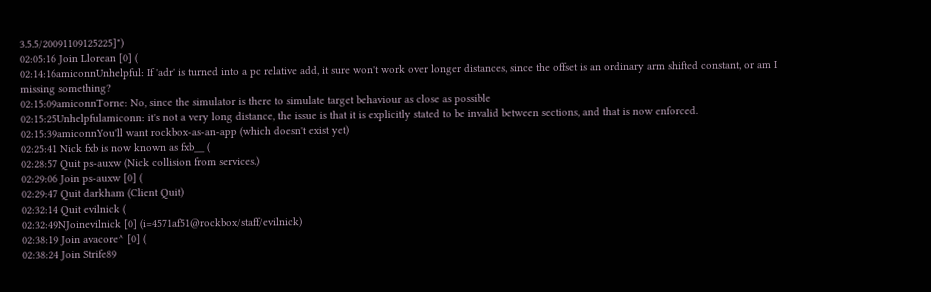3.5.5/20091109125225]")
02:05:16 Join Llorean [0] (
02:14:16amiconnUnhelpful: If 'adr' is turned into a pc relative add, it sure won't work over longer distances, since the offset is an ordinary arm shifted constant, or am I missing something?
02:15:09amiconnTorne: No, since the simulator is there to simulate target behaviour as close as possible
02:15:25Unhelpfulamiconn: it's not a very long distance, the issue is that it is explicitly stated to be invalid between sections, and that is now enforced.
02:15:39amiconnYou'll want rockbox-as-an-app (which doesn't exist yet)
02:25:41 Nick fxb is now known as fxb__ (
02:28:57 Quit ps-auxw (Nick collision from services.)
02:29:06 Join ps-auxw [0] (
02:29:47 Quit darkham (Client Quit)
02:32:14 Quit evilnick (
02:32:49NJoinevilnick [0] (i=4571af51@rockbox/staff/evilnick)
02:38:19 Join avacore^ [0] (
02:38:24 Join Strife89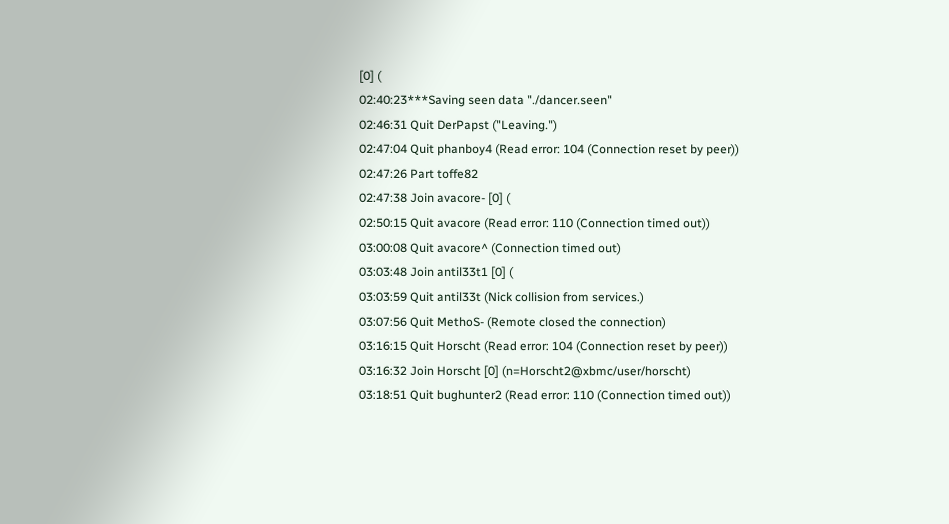[0] (
02:40:23***Saving seen data "./dancer.seen"
02:46:31 Quit DerPapst ("Leaving.")
02:47:04 Quit phanboy4 (Read error: 104 (Connection reset by peer))
02:47:26 Part toffe82
02:47:38 Join avacore- [0] (
02:50:15 Quit avacore (Read error: 110 (Connection timed out))
03:00:08 Quit avacore^ (Connection timed out)
03:03:48 Join antil33t1 [0] (
03:03:59 Quit antil33t (Nick collision from services.)
03:07:56 Quit MethoS- (Remote closed the connection)
03:16:15 Quit Horscht (Read error: 104 (Connection reset by peer))
03:16:32 Join Horscht [0] (n=Horscht2@xbmc/user/horscht)
03:18:51 Quit bughunter2 (Read error: 110 (Connection timed out))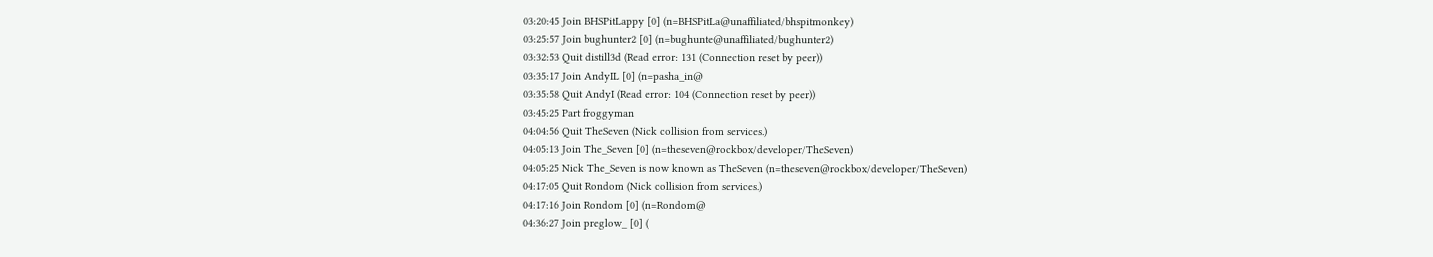03:20:45 Join BHSPitLappy [0] (n=BHSPitLa@unaffiliated/bhspitmonkey)
03:25:57 Join bughunter2 [0] (n=bughunte@unaffiliated/bughunter2)
03:32:53 Quit distill3d (Read error: 131 (Connection reset by peer))
03:35:17 Join AndyIL [0] (n=pasha_in@
03:35:58 Quit AndyI (Read error: 104 (Connection reset by peer))
03:45:25 Part froggyman
04:04:56 Quit TheSeven (Nick collision from services.)
04:05:13 Join The_Seven [0] (n=theseven@rockbox/developer/TheSeven)
04:05:25 Nick The_Seven is now known as TheSeven (n=theseven@rockbox/developer/TheSeven)
04:17:05 Quit Rondom (Nick collision from services.)
04:17:16 Join Rondom [0] (n=Rondom@
04:36:27 Join preglow_ [0] (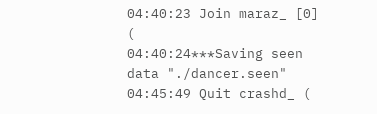04:40:23 Join maraz_ [0] (
04:40:24***Saving seen data "./dancer.seen"
04:45:49 Quit crashd_ (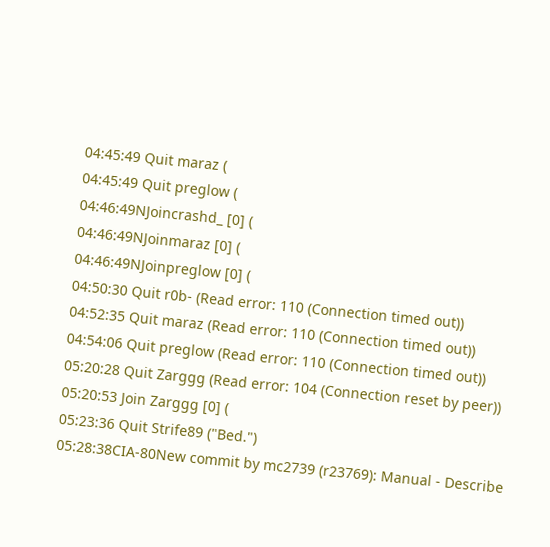04:45:49 Quit maraz (
04:45:49 Quit preglow (
04:46:49NJoincrashd_ [0] (
04:46:49NJoinmaraz [0] (
04:46:49NJoinpreglow [0] (
04:50:30 Quit r0b- (Read error: 110 (Connection timed out))
04:52:35 Quit maraz (Read error: 110 (Connection timed out))
04:54:06 Quit preglow (Read error: 110 (Connection timed out))
05:20:28 Quit Zarggg (Read error: 104 (Connection reset by peer))
05:20:53 Join Zarggg [0] (
05:23:36 Quit Strife89 ("Bed.")
05:28:38CIA-80New commit by mc2739 (r23769): Manual - Describe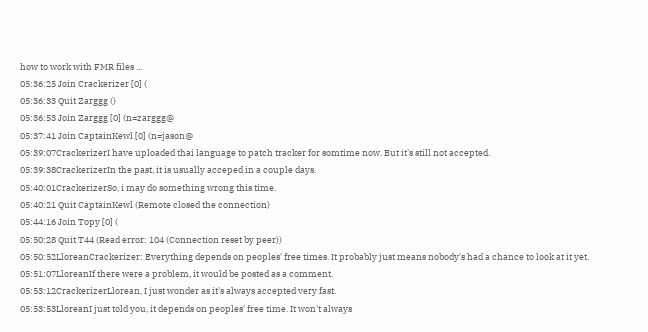how to work with FMR files ...
05:36:25 Join Crackerizer [0] (
05:36:33 Quit Zarggg ()
05:36:53 Join Zarggg [0] (n=zarggg@
05:37:41 Join CaptainKewl [0] (n=jason@
05:39:07CrackerizerI have uploaded thai language to patch tracker for somtime now. But it's still not accepted.
05:39:38CrackerizerIn the past, it is usually acceped in a couple days.
05:40:01CrackerizerSo, i may do something wrong this time.
05:40:21 Quit CaptainKewl (Remote closed the connection)
05:44:16 Join Topy [0] (
05:50:28 Quit T44 (Read error: 104 (Connection reset by peer))
05:50:52LloreanCrackerizer: Everything depends on peoples' free times. It probably just means nobody's had a chance to look at it yet.
05:51:07LloreanIf there were a problem, it would be posted as a comment.
05:53:12CrackerizerLlorean, I just wonder as it's always accepted very fast.
05:53:53LloreanI just told you, it depends on peoples' free time. It won't always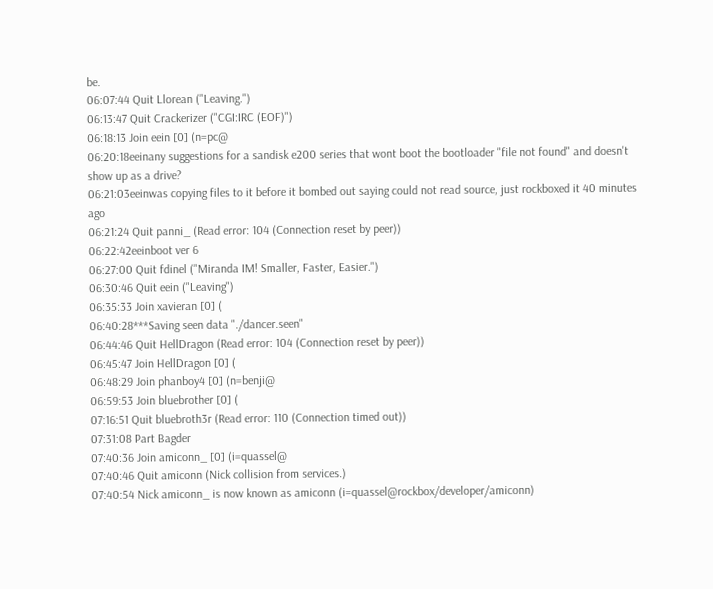be.
06:07:44 Quit Llorean ("Leaving.")
06:13:47 Quit Crackerizer ("CGI:IRC (EOF)")
06:18:13 Join eein [0] (n=pc@
06:20:18eeinany suggestions for a sandisk e200 series that wont boot the bootloader "file not found" and doesn't show up as a drive?
06:21:03eeinwas copying files to it before it bombed out saying could not read source, just rockboxed it 40 minutes ago
06:21:24 Quit panni_ (Read error: 104 (Connection reset by peer))
06:22:42eeinboot ver 6
06:27:00 Quit fdinel ("Miranda IM! Smaller, Faster, Easier.")
06:30:46 Quit eein ("Leaving")
06:35:33 Join xavieran [0] (
06:40:28***Saving seen data "./dancer.seen"
06:44:46 Quit HellDragon (Read error: 104 (Connection reset by peer))
06:45:47 Join HellDragon [0] (
06:48:29 Join phanboy4 [0] (n=benji@
06:59:53 Join bluebrother [0] (
07:16:51 Quit bluebroth3r (Read error: 110 (Connection timed out))
07:31:08 Part Bagder
07:40:36 Join amiconn_ [0] (i=quassel@
07:40:46 Quit amiconn (Nick collision from services.)
07:40:54 Nick amiconn_ is now known as amiconn (i=quassel@rockbox/developer/amiconn)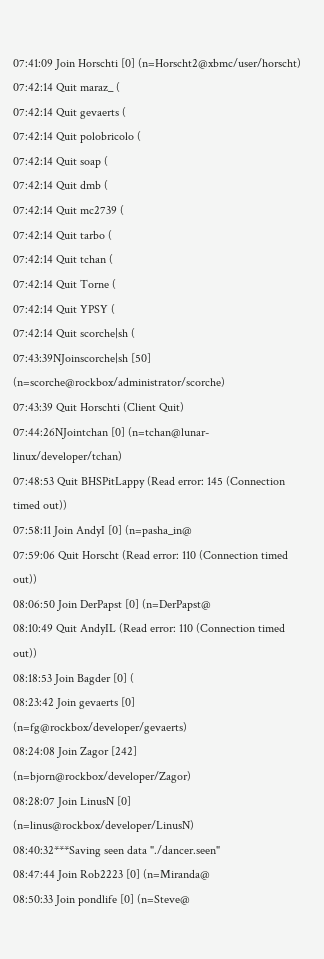07:41:09 Join Horschti [0] (n=Horscht2@xbmc/user/horscht)
07:42:14 Quit maraz_ (
07:42:14 Quit gevaerts (
07:42:14 Quit polobricolo (
07:42:14 Quit soap (
07:42:14 Quit dmb (
07:42:14 Quit mc2739 (
07:42:14 Quit tarbo (
07:42:14 Quit tchan (
07:42:14 Quit Torne (
07:42:14 Quit YPSY (
07:42:14 Quit scorche|sh (
07:43:39NJoinscorche|sh [50] (n=scorche@rockbox/administrator/scorche)
07:43:39 Quit Horschti (Client Quit)
07:44:26NJointchan [0] (n=tchan@lunar-linux/developer/tchan)
07:48:53 Quit BHSPitLappy (Read error: 145 (Connection timed out))
07:58:11 Join AndyI [0] (n=pasha_in@
07:59:06 Quit Horscht (Read error: 110 (Connection timed out))
08:06:50 Join DerPapst [0] (n=DerPapst@
08:10:49 Quit AndyIL (Read error: 110 (Connection timed out))
08:18:53 Join Bagder [0] (
08:23:42 Join gevaerts [0] (n=fg@rockbox/developer/gevaerts)
08:24:08 Join Zagor [242] (n=bjorn@rockbox/developer/Zagor)
08:28:07 Join LinusN [0] (n=linus@rockbox/developer/LinusN)
08:40:32***Saving seen data "./dancer.seen"
08:47:44 Join Rob2223 [0] (n=Miranda@
08:50:33 Join pondlife [0] (n=Steve@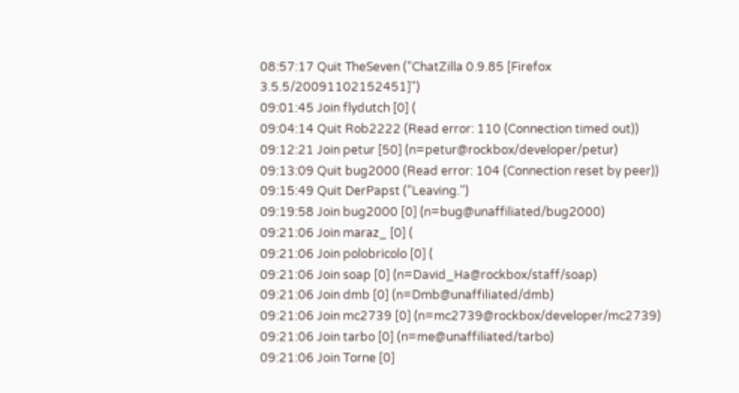08:57:17 Quit TheSeven ("ChatZilla 0.9.85 [Firefox 3.5.5/20091102152451]")
09:01:45 Join flydutch [0] (
09:04:14 Quit Rob2222 (Read error: 110 (Connection timed out))
09:12:21 Join petur [50] (n=petur@rockbox/developer/petur)
09:13:09 Quit bug2000 (Read error: 104 (Connection reset by peer))
09:15:49 Quit DerPapst ("Leaving.")
09:19:58 Join bug2000 [0] (n=bug@unaffiliated/bug2000)
09:21:06 Join maraz_ [0] (
09:21:06 Join polobricolo [0] (
09:21:06 Join soap [0] (n=David_Ha@rockbox/staff/soap)
09:21:06 Join dmb [0] (n=Dmb@unaffiliated/dmb)
09:21:06 Join mc2739 [0] (n=mc2739@rockbox/developer/mc2739)
09:21:06 Join tarbo [0] (n=me@unaffiliated/tarbo)
09:21:06 Join Torne [0]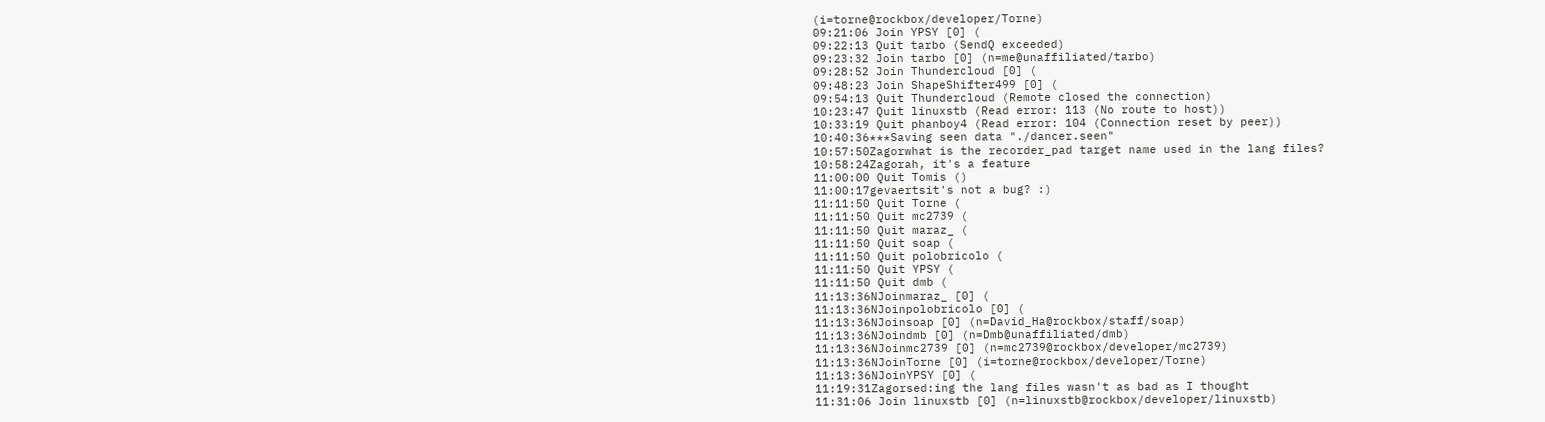(i=torne@rockbox/developer/Torne)
09:21:06 Join YPSY [0] (
09:22:13 Quit tarbo (SendQ exceeded)
09:23:32 Join tarbo [0] (n=me@unaffiliated/tarbo)
09:28:52 Join Thundercloud [0] (
09:48:23 Join ShapeShifter499 [0] (
09:54:13 Quit Thundercloud (Remote closed the connection)
10:23:47 Quit linuxstb (Read error: 113 (No route to host))
10:33:19 Quit phanboy4 (Read error: 104 (Connection reset by peer))
10:40:36***Saving seen data "./dancer.seen"
10:57:50Zagorwhat is the recorder_pad target name used in the lang files?
10:58:24Zagorah, it's a feature
11:00:00 Quit Tomis ()
11:00:17gevaertsit's not a bug? :)
11:11:50 Quit Torne (
11:11:50 Quit mc2739 (
11:11:50 Quit maraz_ (
11:11:50 Quit soap (
11:11:50 Quit polobricolo (
11:11:50 Quit YPSY (
11:11:50 Quit dmb (
11:13:36NJoinmaraz_ [0] (
11:13:36NJoinpolobricolo [0] (
11:13:36NJoinsoap [0] (n=David_Ha@rockbox/staff/soap)
11:13:36NJoindmb [0] (n=Dmb@unaffiliated/dmb)
11:13:36NJoinmc2739 [0] (n=mc2739@rockbox/developer/mc2739)
11:13:36NJoinTorne [0] (i=torne@rockbox/developer/Torne)
11:13:36NJoinYPSY [0] (
11:19:31Zagorsed:ing the lang files wasn't as bad as I thought
11:31:06 Join linuxstb [0] (n=linuxstb@rockbox/developer/linuxstb)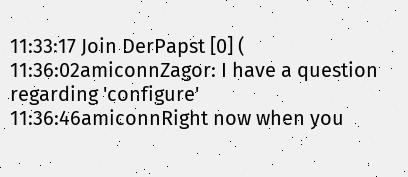11:33:17 Join DerPapst [0] (
11:36:02amiconnZagor: I have a question regarding 'configure'
11:36:46amiconnRight now when you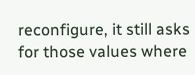reconfigure, it still asks for those values where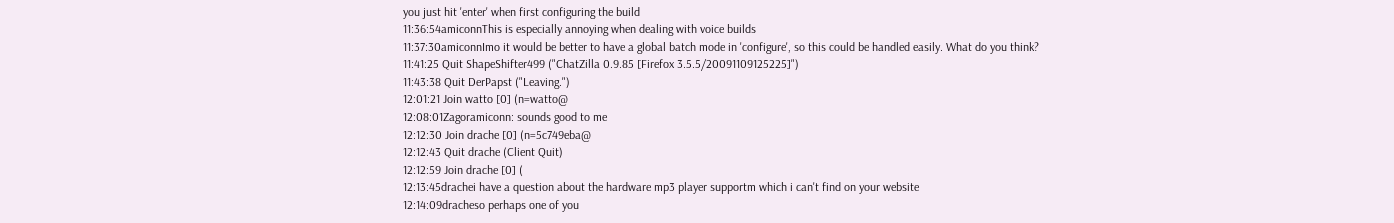you just hit 'enter' when first configuring the build
11:36:54amiconnThis is especially annoying when dealing with voice builds
11:37:30amiconnImo it would be better to have a global batch mode in 'configure', so this could be handled easily. What do you think?
11:41:25 Quit ShapeShifter499 ("ChatZilla 0.9.85 [Firefox 3.5.5/20091109125225]")
11:43:38 Quit DerPapst ("Leaving.")
12:01:21 Join watto [0] (n=watto@
12:08:01Zagoramiconn: sounds good to me
12:12:30 Join drache [0] (n=5c749eba@
12:12:43 Quit drache (Client Quit)
12:12:59 Join drache [0] (
12:13:45drachei have a question about the hardware mp3 player supportm which i can't find on your website
12:14:09dracheso perhaps one of you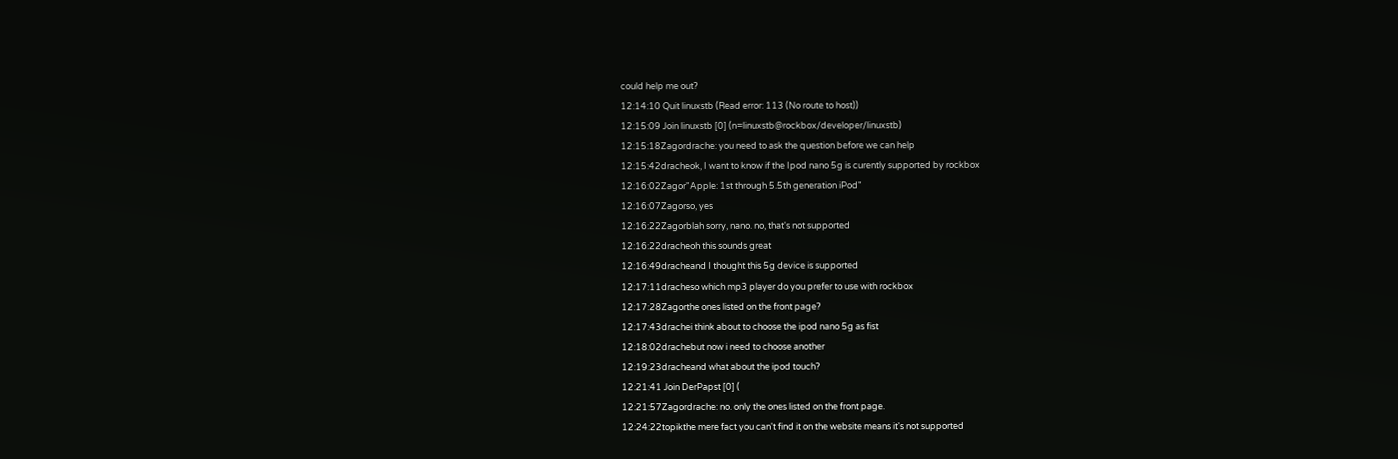could help me out?
12:14:10 Quit linuxstb (Read error: 113 (No route to host))
12:15:09 Join linuxstb [0] (n=linuxstb@rockbox/developer/linuxstb)
12:15:18Zagordrache: you need to ask the question before we can help
12:15:42dracheok, I want to know if the Ipod nano 5g is curently supported by rockbox
12:16:02Zagor"Apple: 1st through 5.5th generation iPod"
12:16:07Zagorso, yes
12:16:22Zagorblah sorry, nano. no, that's not supported
12:16:22dracheoh this sounds great
12:16:49dracheand I thought this 5g device is supported
12:17:11dracheso which mp3 player do you prefer to use with rockbox
12:17:28Zagorthe ones listed on the front page?
12:17:43drachei think about to choose the ipod nano 5g as fist
12:18:02drachebut now i need to choose another
12:19:23dracheand what about the ipod touch?
12:21:41 Join DerPapst [0] (
12:21:57Zagordrache: no. only the ones listed on the front page.
12:24:22topikthe mere fact you can't find it on the website means it's not supported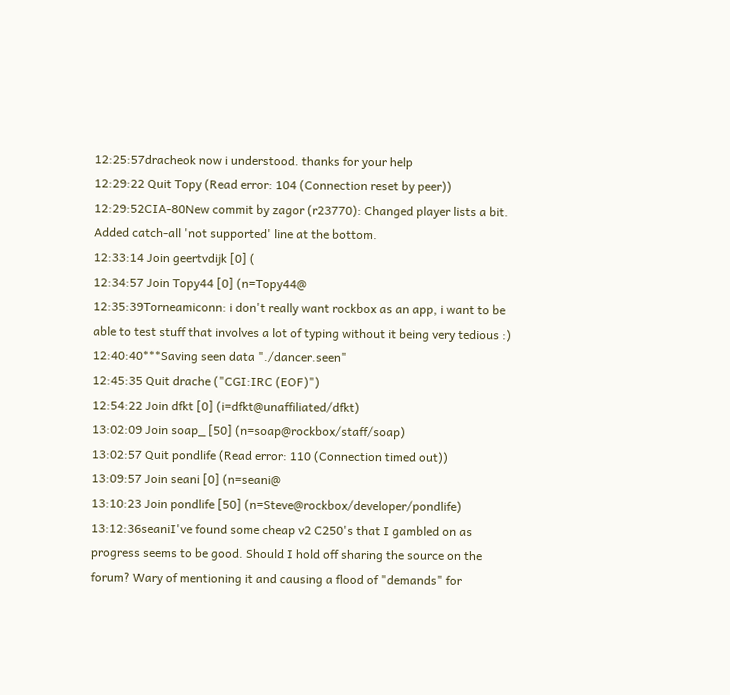12:25:57dracheok now i understood. thanks for your help
12:29:22 Quit Topy (Read error: 104 (Connection reset by peer))
12:29:52CIA-80New commit by zagor (r23770): Changed player lists a bit. Added catch-all 'not supported' line at the bottom.
12:33:14 Join geertvdijk [0] (
12:34:57 Join Topy44 [0] (n=Topy44@
12:35:39Torneamiconn: i don't really want rockbox as an app, i want to be able to test stuff that involves a lot of typing without it being very tedious :)
12:40:40***Saving seen data "./dancer.seen"
12:45:35 Quit drache ("CGI:IRC (EOF)")
12:54:22 Join dfkt [0] (i=dfkt@unaffiliated/dfkt)
13:02:09 Join soap_ [50] (n=soap@rockbox/staff/soap)
13:02:57 Quit pondlife (Read error: 110 (Connection timed out))
13:09:57 Join seani [0] (n=seani@
13:10:23 Join pondlife [50] (n=Steve@rockbox/developer/pondlife)
13:12:36seaniI've found some cheap v2 C250's that I gambled on as progress seems to be good. Should I hold off sharing the source on the forum? Wary of mentioning it and causing a flood of "demands" for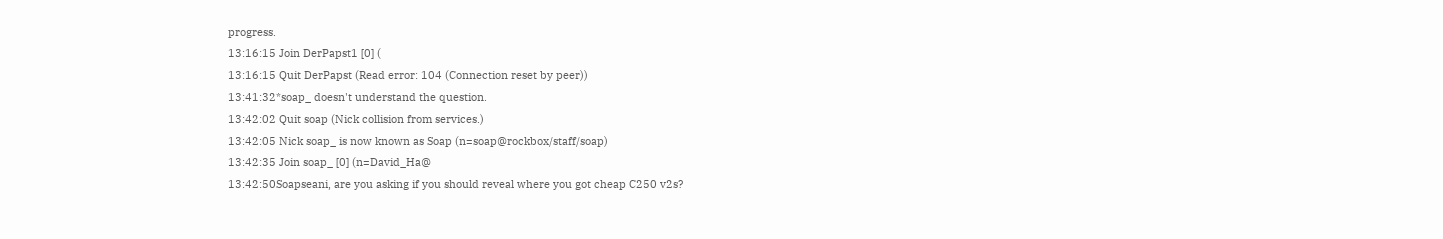progress.
13:16:15 Join DerPapst1 [0] (
13:16:15 Quit DerPapst (Read error: 104 (Connection reset by peer))
13:41:32*soap_ doesn't understand the question.
13:42:02 Quit soap (Nick collision from services.)
13:42:05 Nick soap_ is now known as Soap (n=soap@rockbox/staff/soap)
13:42:35 Join soap_ [0] (n=David_Ha@
13:42:50Soapseani, are you asking if you should reveal where you got cheap C250 v2s?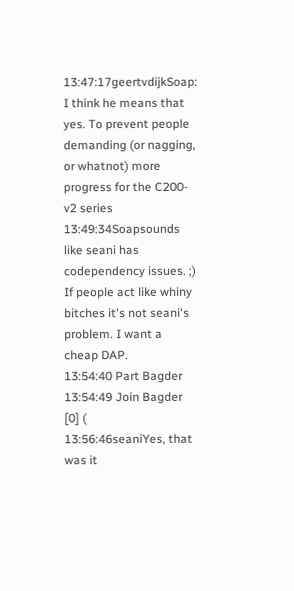13:47:17geertvdijkSoap: I think he means that yes. To prevent people demanding (or nagging, or whatnot) more progress for the C200-v2 series
13:49:34Soapsounds like seani has codependency issues. ;) If people act like whiny bitches it's not seani's problem. I want a cheap DAP.
13:54:40 Part Bagder
13:54:49 Join Bagder [0] (
13:56:46seaniYes, that was it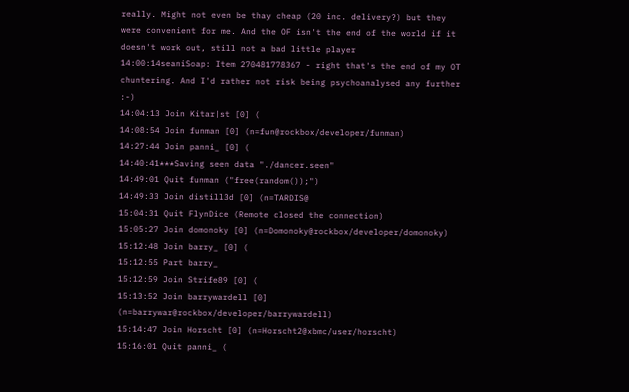really. Might not even be thay cheap (20 inc. delivery?) but they were convenient for me. And the OF isn't the end of the world if it doesn't work out, still not a bad little player
14:00:14seaniSoap: Item 270481778367 - right that's the end of my OT chuntering. And I'd rather not risk being psychoanalysed any further :-)
14:04:13 Join Kitar|st [0] (
14:08:54 Join funman [0] (n=fun@rockbox/developer/funman)
14:27:44 Join panni_ [0] (
14:40:41***Saving seen data "./dancer.seen"
14:49:01 Quit funman ("free(random());")
14:49:33 Join distill3d [0] (n=TARDIS@
15:04:31 Quit FlynDice (Remote closed the connection)
15:05:27 Join domonoky [0] (n=Domonoky@rockbox/developer/domonoky)
15:12:48 Join barry_ [0] (
15:12:55 Part barry_
15:12:59 Join Strife89 [0] (
15:13:52 Join barrywardell [0] (n=barrywar@rockbox/developer/barrywardell)
15:14:47 Join Horscht [0] (n=Horscht2@xbmc/user/horscht)
15:16:01 Quit panni_ (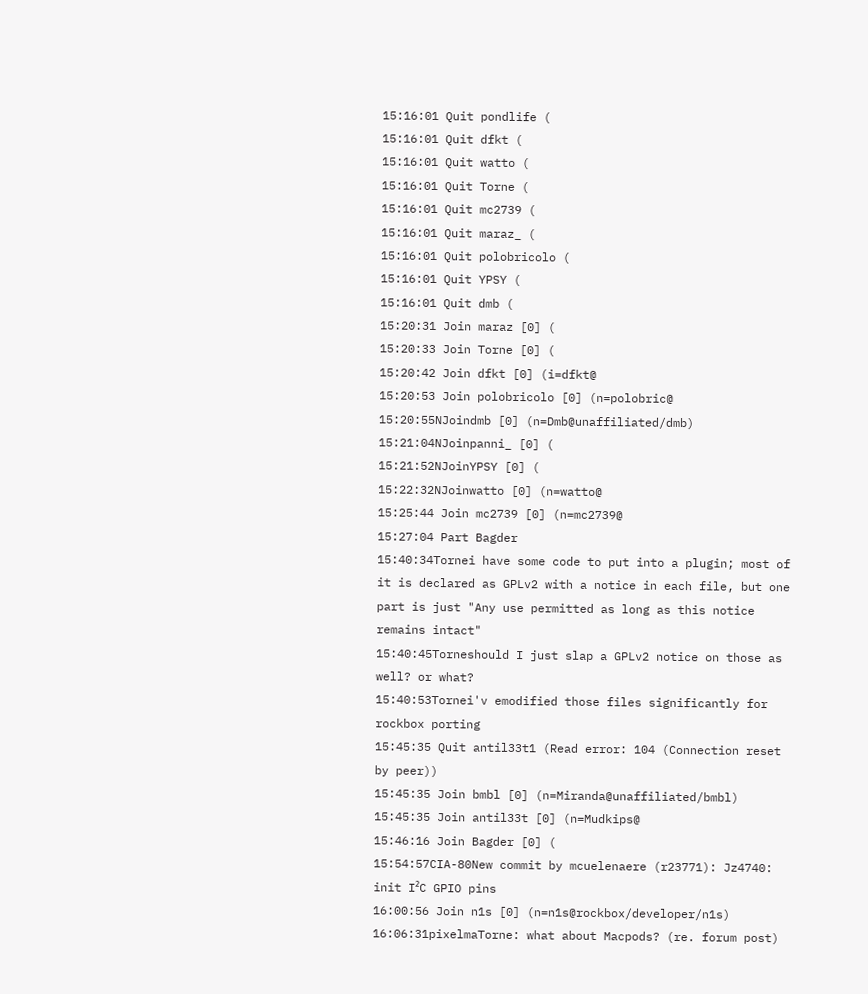15:16:01 Quit pondlife (
15:16:01 Quit dfkt (
15:16:01 Quit watto (
15:16:01 Quit Torne (
15:16:01 Quit mc2739 (
15:16:01 Quit maraz_ (
15:16:01 Quit polobricolo (
15:16:01 Quit YPSY (
15:16:01 Quit dmb (
15:20:31 Join maraz [0] (
15:20:33 Join Torne [0] (
15:20:42 Join dfkt [0] (i=dfkt@
15:20:53 Join polobricolo [0] (n=polobric@
15:20:55NJoindmb [0] (n=Dmb@unaffiliated/dmb)
15:21:04NJoinpanni_ [0] (
15:21:52NJoinYPSY [0] (
15:22:32NJoinwatto [0] (n=watto@
15:25:44 Join mc2739 [0] (n=mc2739@
15:27:04 Part Bagder
15:40:34Tornei have some code to put into a plugin; most of it is declared as GPLv2 with a notice in each file, but one part is just "Any use permitted as long as this notice remains intact"
15:40:45Torneshould I just slap a GPLv2 notice on those as well? or what?
15:40:53Tornei'v emodified those files significantly for rockbox porting
15:45:35 Quit antil33t1 (Read error: 104 (Connection reset by peer))
15:45:35 Join bmbl [0] (n=Miranda@unaffiliated/bmbl)
15:45:35 Join antil33t [0] (n=Mudkips@
15:46:16 Join Bagder [0] (
15:54:57CIA-80New commit by mcuelenaere (r23771): Jz4740: init I²C GPIO pins
16:00:56 Join n1s [0] (n=n1s@rockbox/developer/n1s)
16:06:31pixelmaTorne: what about Macpods? (re. forum post)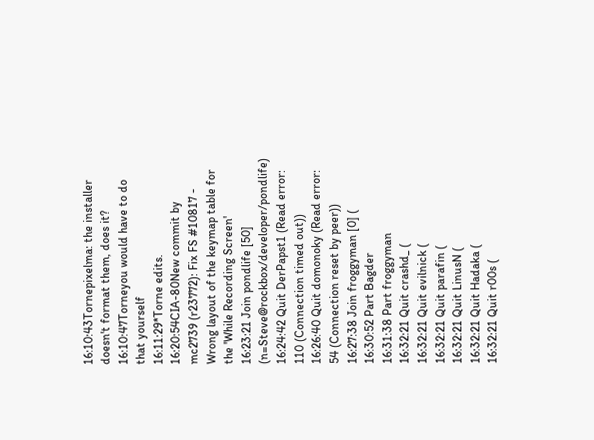16:10:43Tornepixelma: the installer doesn't format them, does it?
16:10:47Torneyou would have to do that yourself
16:11:29*Torne edits.
16:20:54CIA-80New commit by mc2739 (r23772): Fix FS #10817 - Wrong layout of the keymap table for the 'While Recording Screen'
16:23:21 Join pondlife [50] (n=Steve@rockbox/developer/pondlife)
16:24:42 Quit DerPapst1 (Read error: 110 (Connection timed out))
16:26:40 Quit domonoky (Read error: 54 (Connection reset by peer))
16:27:38 Join froggyman [0] (
16:30:52 Part Bagder
16:31:38 Part froggyman
16:32:21 Quit crashd_ (
16:32:21 Quit evilnick (
16:32:21 Quit parafin (
16:32:21 Quit LinusN (
16:32:21 Quit Hadaka (
16:32:21 Quit r00s (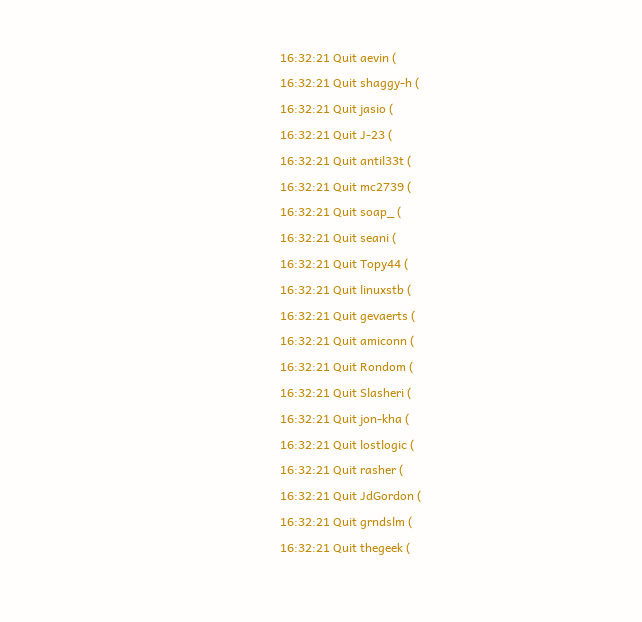16:32:21 Quit aevin (
16:32:21 Quit shaggy-h (
16:32:21 Quit jasio (
16:32:21 Quit J-23 (
16:32:21 Quit antil33t (
16:32:21 Quit mc2739 (
16:32:21 Quit soap_ (
16:32:21 Quit seani (
16:32:21 Quit Topy44 (
16:32:21 Quit linuxstb (
16:32:21 Quit gevaerts (
16:32:21 Quit amiconn (
16:32:21 Quit Rondom (
16:32:21 Quit Slasheri (
16:32:21 Quit jon-kha (
16:32:21 Quit lostlogic (
16:32:21 Quit rasher (
16:32:21 Quit JdGordon (
16:32:21 Quit grndslm (
16:32:21 Quit thegeek (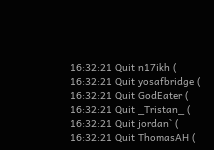16:32:21 Quit n17ikh (
16:32:21 Quit yosafbridge (
16:32:21 Quit GodEater (
16:32:21 Quit _Tristan_ (
16:32:21 Quit jordan` (
16:32:21 Quit ThomasAH (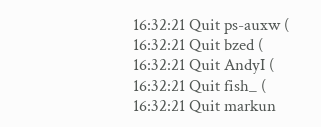16:32:21 Quit ps-auxw (
16:32:21 Quit bzed (
16:32:21 Quit AndyI (
16:32:21 Quit fish_ (
16:32:21 Quit markun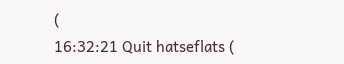(
16:32:21 Quit hatseflats (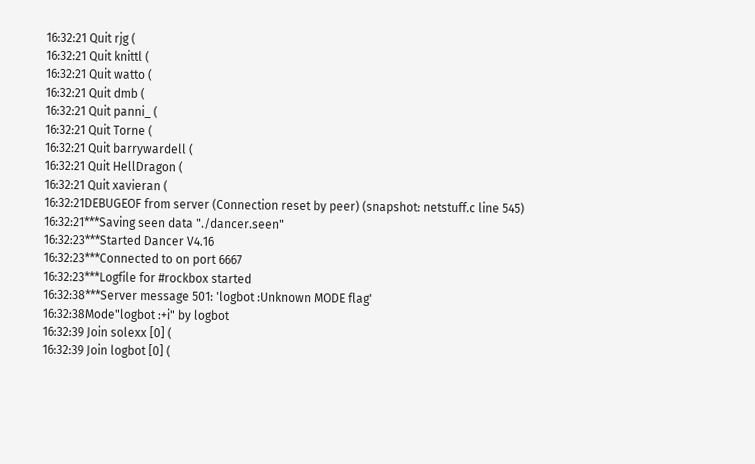16:32:21 Quit rjg (
16:32:21 Quit knittl (
16:32:21 Quit watto (
16:32:21 Quit dmb (
16:32:21 Quit panni_ (
16:32:21 Quit Torne (
16:32:21 Quit barrywardell (
16:32:21 Quit HellDragon (
16:32:21 Quit xavieran (
16:32:21DEBUGEOF from server (Connection reset by peer) (snapshot: netstuff.c line 545)
16:32:21***Saving seen data "./dancer.seen"
16:32:23***Started Dancer V4.16
16:32:23***Connected to on port 6667
16:32:23***Logfile for #rockbox started
16:32:38***Server message 501: 'logbot :Unknown MODE flag'
16:32:38Mode"logbot :+i" by logbot
16:32:39 Join solexx [0] (
16:32:39 Join logbot [0] (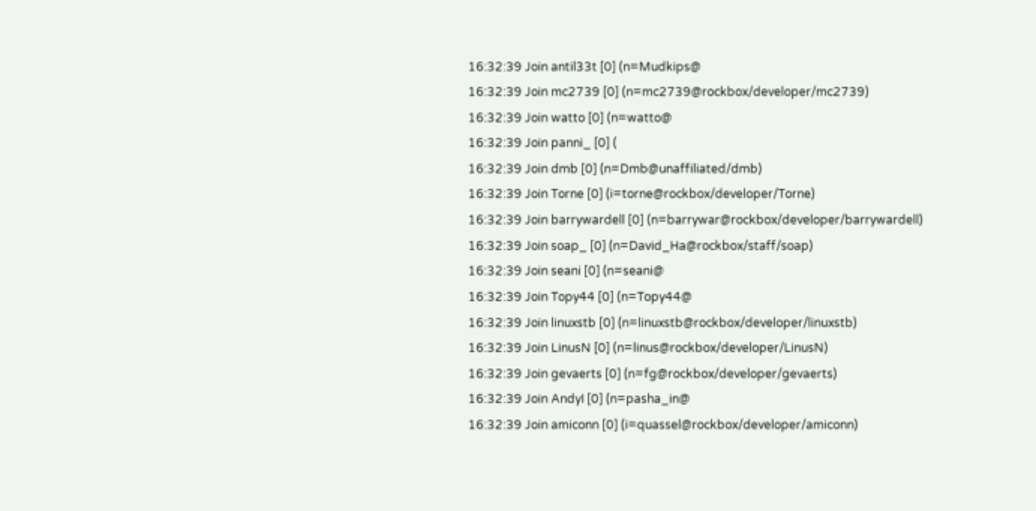16:32:39 Join antil33t [0] (n=Mudkips@
16:32:39 Join mc2739 [0] (n=mc2739@rockbox/developer/mc2739)
16:32:39 Join watto [0] (n=watto@
16:32:39 Join panni_ [0] (
16:32:39 Join dmb [0] (n=Dmb@unaffiliated/dmb)
16:32:39 Join Torne [0] (i=torne@rockbox/developer/Torne)
16:32:39 Join barrywardell [0] (n=barrywar@rockbox/developer/barrywardell)
16:32:39 Join soap_ [0] (n=David_Ha@rockbox/staff/soap)
16:32:39 Join seani [0] (n=seani@
16:32:39 Join Topy44 [0] (n=Topy44@
16:32:39 Join linuxstb [0] (n=linuxstb@rockbox/developer/linuxstb)
16:32:39 Join LinusN [0] (n=linus@rockbox/developer/LinusN)
16:32:39 Join gevaerts [0] (n=fg@rockbox/developer/gevaerts)
16:32:39 Join AndyI [0] (n=pasha_in@
16:32:39 Join amiconn [0] (i=quassel@rockbox/developer/amiconn)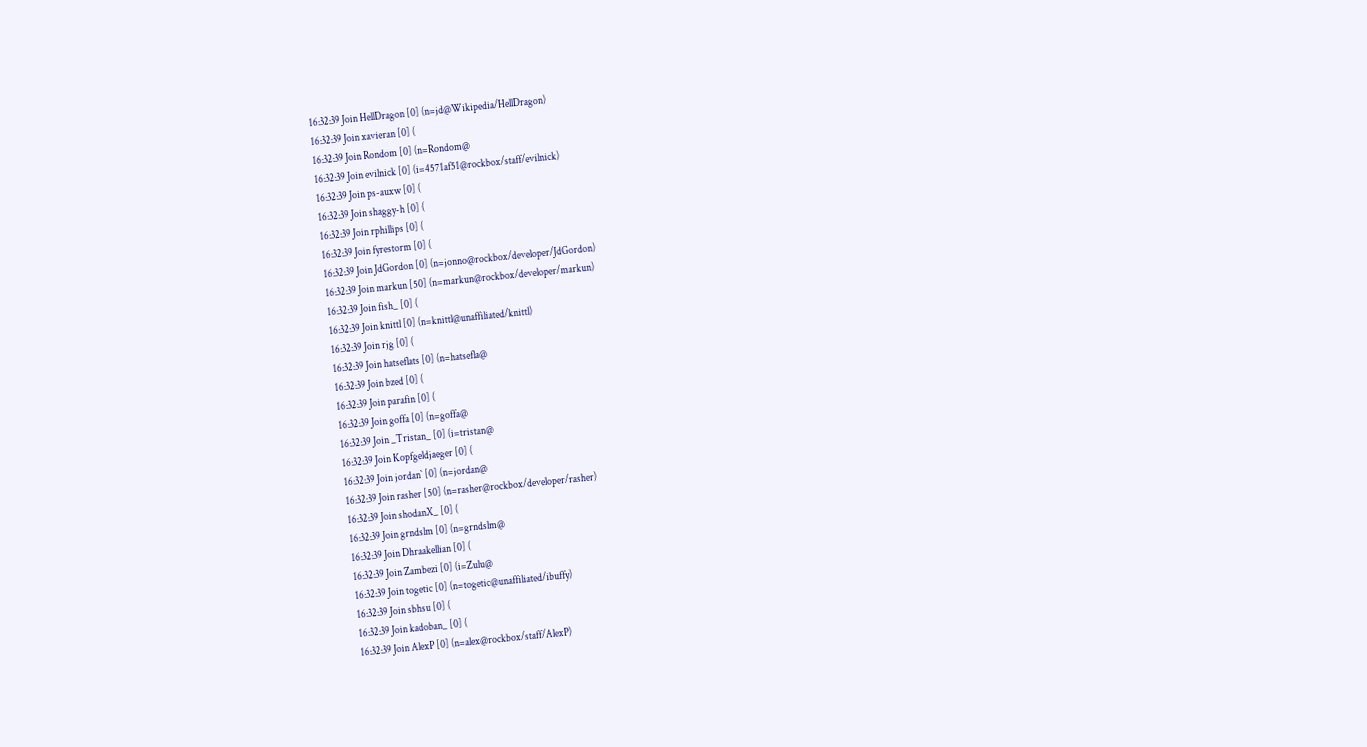16:32:39 Join HellDragon [0] (n=jd@Wikipedia/HellDragon)
16:32:39 Join xavieran [0] (
16:32:39 Join Rondom [0] (n=Rondom@
16:32:39 Join evilnick [0] (i=4571af51@rockbox/staff/evilnick)
16:32:39 Join ps-auxw [0] (
16:32:39 Join shaggy-h [0] (
16:32:39 Join rphillips [0] (
16:32:39 Join fyrestorm [0] (
16:32:39 Join JdGordon [0] (n=jonno@rockbox/developer/JdGordon)
16:32:39 Join markun [50] (n=markun@rockbox/developer/markun)
16:32:39 Join fish_ [0] (
16:32:39 Join knittl [0] (n=knittl@unaffiliated/knittl)
16:32:39 Join rjg [0] (
16:32:39 Join hatseflats [0] (n=hatsefla@
16:32:39 Join bzed [0] (
16:32:39 Join parafin [0] (
16:32:39 Join goffa [0] (n=goffa@
16:32:39 Join _Tristan_ [0] (i=tristan@
16:32:39 Join Kopfgeldjaeger [0] (
16:32:39 Join jordan` [0] (n=jordan@
16:32:39 Join rasher [50] (n=rasher@rockbox/developer/rasher)
16:32:39 Join shodanX_ [0] (
16:32:39 Join grndslm [0] (n=grndslm@
16:32:39 Join Dhraakellian [0] (
16:32:39 Join Zambezi [0] (i=Zulu@
16:32:39 Join togetic [0] (n=togetic@unaffiliated/ibuffy)
16:32:39 Join sbhsu [0] (
16:32:39 Join kadoban_ [0] (
16:32:39 Join AlexP [0] (n=alex@rockbox/staff/AlexP)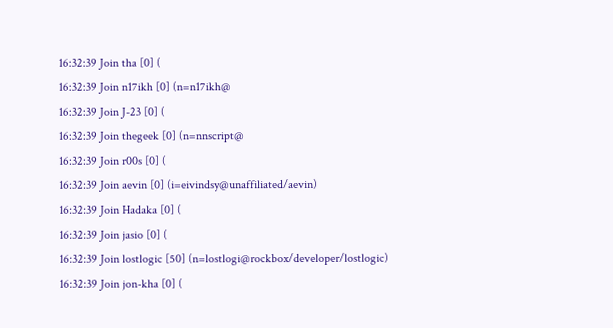16:32:39 Join tha [0] (
16:32:39 Join n17ikh [0] (n=n17ikh@
16:32:39 Join J-23 [0] (
16:32:39 Join thegeek [0] (n=nnscript@
16:32:39 Join r00s [0] (
16:32:39 Join aevin [0] (i=eivindsy@unaffiliated/aevin)
16:32:39 Join Hadaka [0] (
16:32:39 Join jasio [0] (
16:32:39 Join lostlogic [50] (n=lostlogi@rockbox/developer/lostlogic)
16:32:39 Join jon-kha [0] (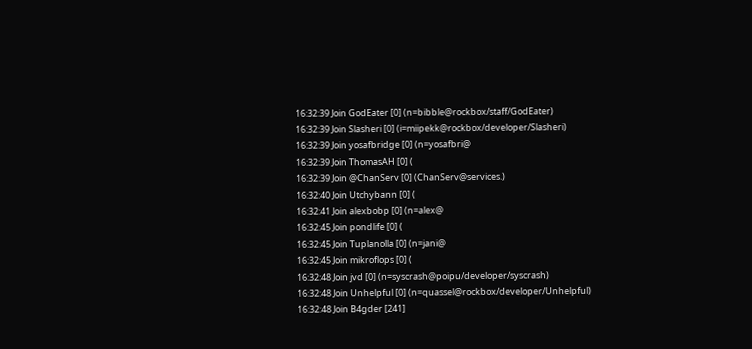16:32:39 Join GodEater [0] (n=bibble@rockbox/staff/GodEater)
16:32:39 Join Slasheri [0] (i=miipekk@rockbox/developer/Slasheri)
16:32:39 Join yosafbridge [0] (n=yosafbri@
16:32:39 Join ThomasAH [0] (
16:32:39 Join @ChanServ [0] (ChanServ@services.)
16:32:40 Join Utchybann [0] (
16:32:41 Join alexbobp [0] (n=alex@
16:32:45 Join pondlife [0] (
16:32:45 Join Tuplanolla [0] (n=jani@
16:32:45 Join mikroflops [0] (
16:32:48 Join jvd [0] (n=syscrash@poipu/developer/syscrash)
16:32:48 Join Unhelpful [0] (n=quassel@rockbox/developer/Unhelpful)
16:32:48 Join B4gder [241]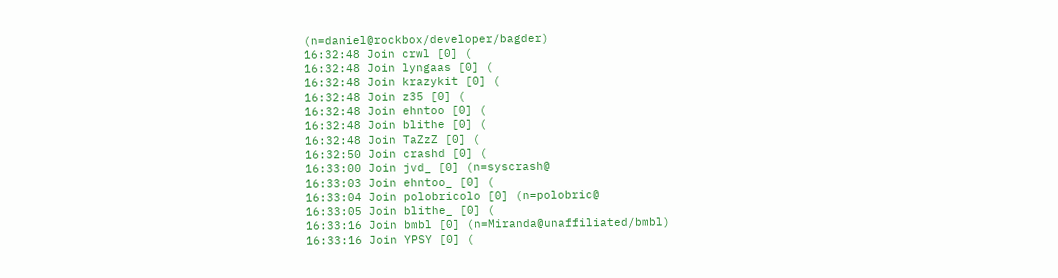(n=daniel@rockbox/developer/bagder)
16:32:48 Join crwl [0] (
16:32:48 Join lyngaas [0] (
16:32:48 Join krazykit [0] (
16:32:48 Join z35 [0] (
16:32:48 Join ehntoo [0] (
16:32:48 Join blithe [0] (
16:32:48 Join TaZzZ [0] (
16:32:50 Join crashd [0] (
16:33:00 Join jvd_ [0] (n=syscrash@
16:33:03 Join ehntoo_ [0] (
16:33:04 Join polobricolo [0] (n=polobric@
16:33:05 Join blithe_ [0] (
16:33:16 Join bmbl [0] (n=Miranda@unaffiliated/bmbl)
16:33:16 Join YPSY [0] (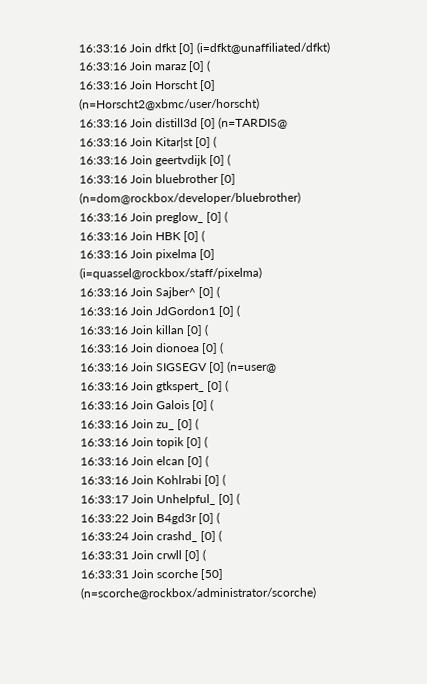16:33:16 Join dfkt [0] (i=dfkt@unaffiliated/dfkt)
16:33:16 Join maraz [0] (
16:33:16 Join Horscht [0] (n=Horscht2@xbmc/user/horscht)
16:33:16 Join distill3d [0] (n=TARDIS@
16:33:16 Join Kitar|st [0] (
16:33:16 Join geertvdijk [0] (
16:33:16 Join bluebrother [0] (n=dom@rockbox/developer/bluebrother)
16:33:16 Join preglow_ [0] (
16:33:16 Join HBK [0] (
16:33:16 Join pixelma [0] (i=quassel@rockbox/staff/pixelma)
16:33:16 Join Sajber^ [0] (
16:33:16 Join JdGordon1 [0] (
16:33:16 Join killan [0] (
16:33:16 Join dionoea [0] (
16:33:16 Join SIGSEGV [0] (n=user@
16:33:16 Join gtkspert_ [0] (
16:33:16 Join Galois [0] (
16:33:16 Join zu_ [0] (
16:33:16 Join topik [0] (
16:33:16 Join elcan [0] (
16:33:16 Join Kohlrabi [0] (
16:33:17 Join Unhelpful_ [0] (
16:33:22 Join B4gd3r [0] (
16:33:24 Join crashd_ [0] (
16:33:31 Join crwll [0] (
16:33:31 Join scorche [50] (n=scorche@rockbox/administrator/scorche)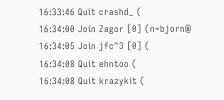16:33:46 Quit crashd_ (
16:34:00 Join Zagor [0] (n=bjorn@
16:34:05 Join jfc^3 [0] (
16:34:08 Quit ehntoo (
16:34:08 Quit krazykit (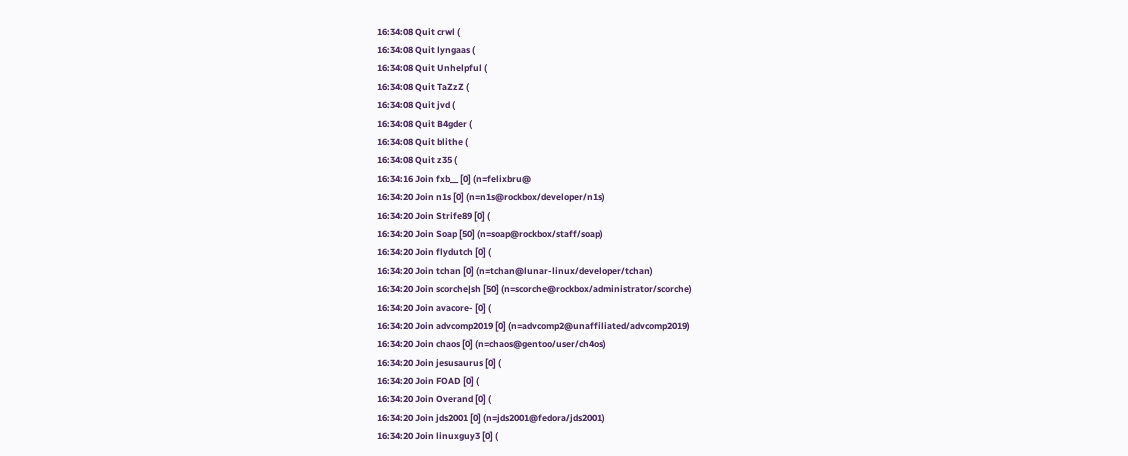16:34:08 Quit crwl (
16:34:08 Quit lyngaas (
16:34:08 Quit Unhelpful (
16:34:08 Quit TaZzZ (
16:34:08 Quit jvd (
16:34:08 Quit B4gder (
16:34:08 Quit blithe (
16:34:08 Quit z35 (
16:34:16 Join fxb__ [0] (n=felixbru@
16:34:20 Join n1s [0] (n=n1s@rockbox/developer/n1s)
16:34:20 Join Strife89 [0] (
16:34:20 Join Soap [50] (n=soap@rockbox/staff/soap)
16:34:20 Join flydutch [0] (
16:34:20 Join tchan [0] (n=tchan@lunar-linux/developer/tchan)
16:34:20 Join scorche|sh [50] (n=scorche@rockbox/administrator/scorche)
16:34:20 Join avacore- [0] (
16:34:20 Join advcomp2019 [0] (n=advcomp2@unaffiliated/advcomp2019)
16:34:20 Join chaos [0] (n=chaos@gentoo/user/ch4os)
16:34:20 Join jesusaurus [0] (
16:34:20 Join FOAD [0] (
16:34:20 Join Overand [0] (
16:34:20 Join jds2001 [0] (n=jds2001@fedora/jds2001)
16:34:20 Join linuxguy3 [0] (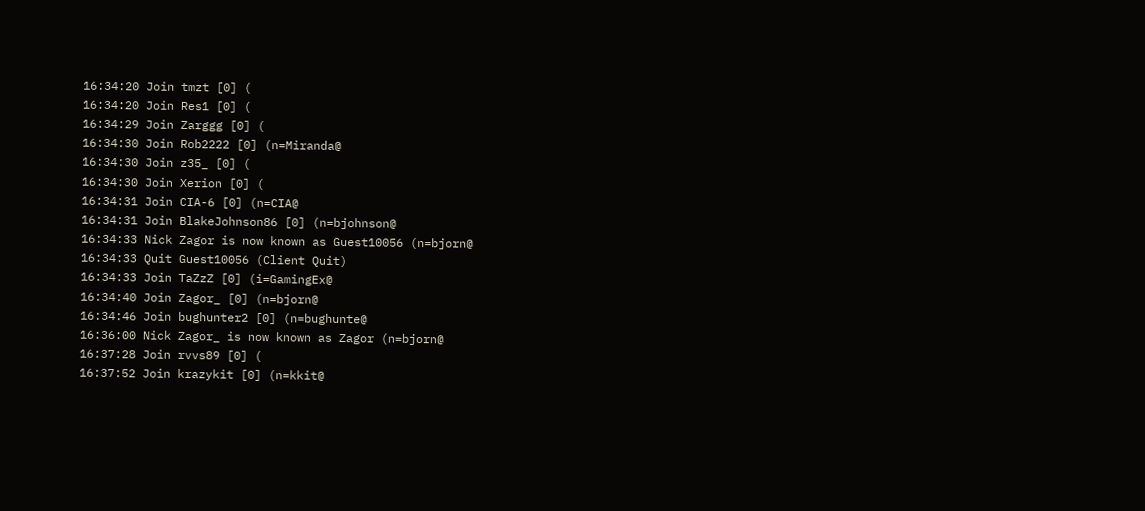16:34:20 Join tmzt [0] (
16:34:20 Join Res1 [0] (
16:34:29 Join Zarggg [0] (
16:34:30 Join Rob2222 [0] (n=Miranda@
16:34:30 Join z35_ [0] (
16:34:30 Join Xerion [0] (
16:34:31 Join CIA-6 [0] (n=CIA@
16:34:31 Join BlakeJohnson86 [0] (n=bjohnson@
16:34:33 Nick Zagor is now known as Guest10056 (n=bjorn@
16:34:33 Quit Guest10056 (Client Quit)
16:34:33 Join TaZzZ [0] (i=GamingEx@
16:34:40 Join Zagor_ [0] (n=bjorn@
16:34:46 Join bughunter2 [0] (n=bughunte@
16:36:00 Nick Zagor_ is now known as Zagor (n=bjorn@
16:37:28 Join rvvs89 [0] (
16:37:52 Join krazykit [0] (n=kkit@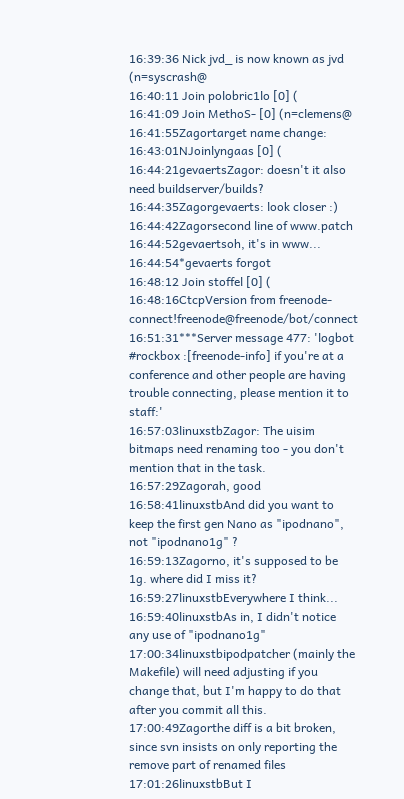16:39:36 Nick jvd_ is now known as jvd (n=syscrash@
16:40:11 Join polobric1lo [0] (
16:41:09 Join MethoS- [0] (n=clemens@
16:41:55Zagortarget name change:
16:43:01NJoinlyngaas [0] (
16:44:21gevaertsZagor: doesn't it also need buildserver/builds?
16:44:35Zagorgevaerts: look closer :)
16:44:42Zagorsecond line of www.patch
16:44:52gevaertsoh, it's in www...
16:44:54*gevaerts forgot
16:48:12 Join stoffel [0] (
16:48:16CtcpVersion from freenode-connect!freenode@freenode/bot/connect
16:51:31***Server message 477: 'logbot #rockbox :[freenode-info] if you're at a conference and other people are having trouble connecting, please mention it to staff:'
16:57:03linuxstbZagor: The uisim bitmaps need renaming too - you don't mention that in the task.
16:57:29Zagorah, good
16:58:41linuxstbAnd did you want to keep the first gen Nano as "ipodnano", not "ipodnano1g" ?
16:59:13Zagorno, it's supposed to be 1g. where did I miss it?
16:59:27linuxstbEverywhere I think...
16:59:40linuxstbAs in, I didn't notice any use of "ipodnano1g"
17:00:34linuxstbipodpatcher (mainly the Makefile) will need adjusting if you change that, but I'm happy to do that after you commit all this.
17:00:49Zagorthe diff is a bit broken, since svn insists on only reporting the remove part of renamed files
17:01:26linuxstbBut I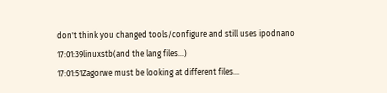don't think you changed tools/configure and still uses ipodnano
17:01:39linuxstb(and the lang files...)
17:01:51Zagorwe must be looking at different files...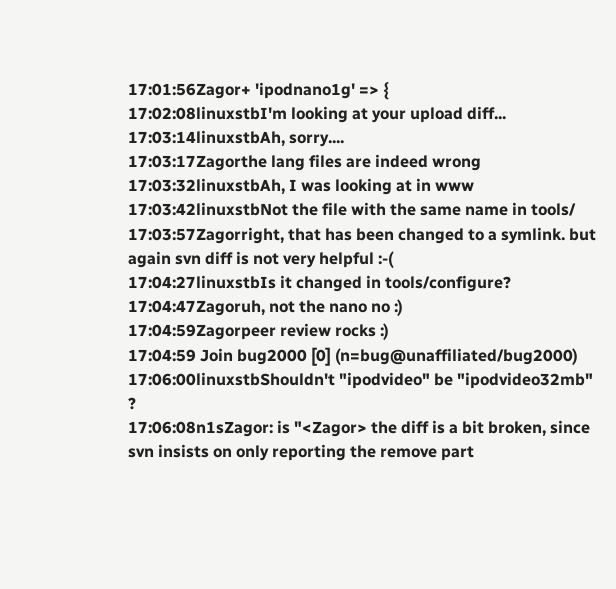17:01:56Zagor+ 'ipodnano1g' => {
17:02:08linuxstbI'm looking at your upload diff...
17:03:14linuxstbAh, sorry....
17:03:17Zagorthe lang files are indeed wrong
17:03:32linuxstbAh, I was looking at in www
17:03:42linuxstbNot the file with the same name in tools/
17:03:57Zagorright, that has been changed to a symlink. but again svn diff is not very helpful :-(
17:04:27linuxstbIs it changed in tools/configure?
17:04:47Zagoruh, not the nano no :)
17:04:59Zagorpeer review rocks :)
17:04:59 Join bug2000 [0] (n=bug@unaffiliated/bug2000)
17:06:00linuxstbShouldn't "ipodvideo" be "ipodvideo32mb" ?
17:06:08n1sZagor: is "<Zagor> the diff is a bit broken, since svn insists on only reporting the remove part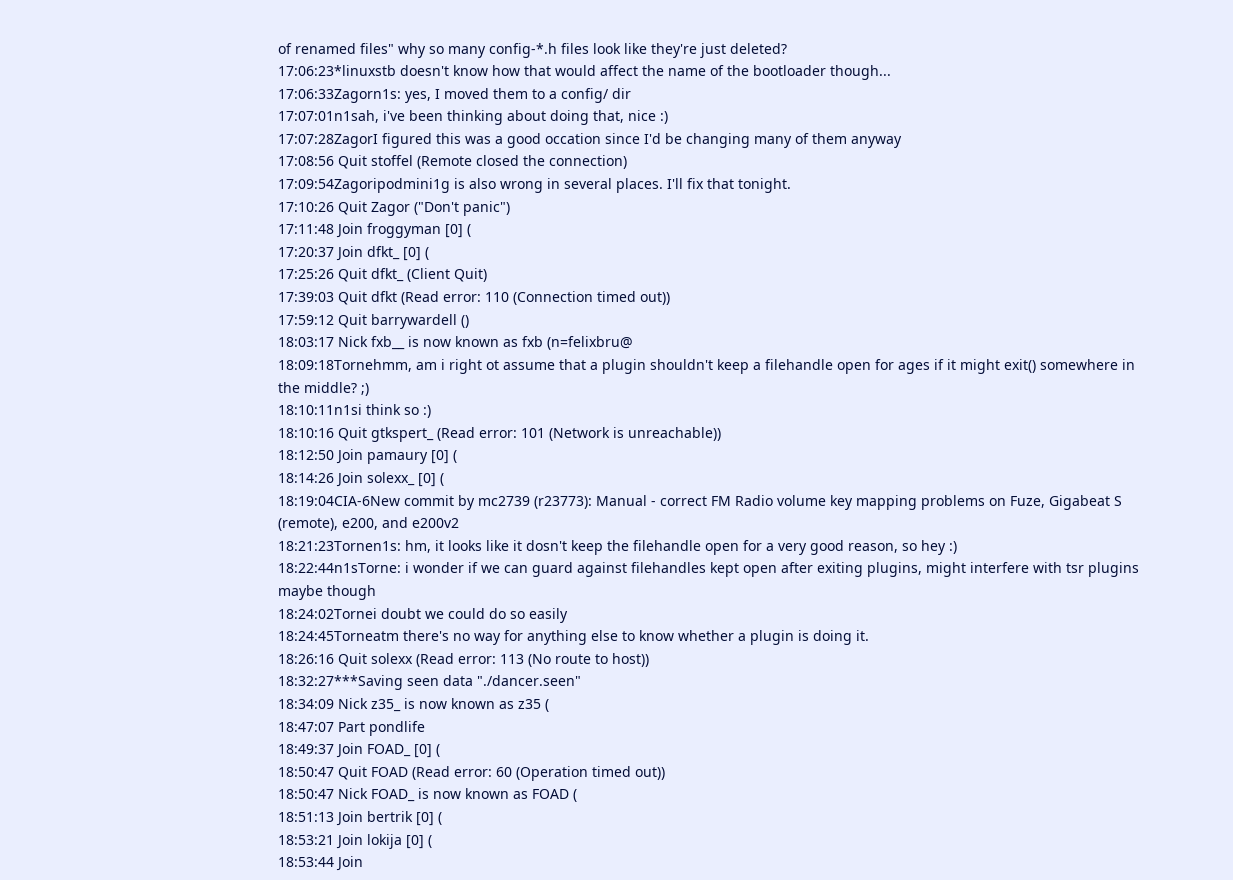of renamed files" why so many config-*.h files look like they're just deleted?
17:06:23*linuxstb doesn't know how that would affect the name of the bootloader though...
17:06:33Zagorn1s: yes, I moved them to a config/ dir
17:07:01n1sah, i've been thinking about doing that, nice :)
17:07:28ZagorI figured this was a good occation since I'd be changing many of them anyway
17:08:56 Quit stoffel (Remote closed the connection)
17:09:54Zagoripodmini1g is also wrong in several places. I'll fix that tonight.
17:10:26 Quit Zagor ("Don't panic")
17:11:48 Join froggyman [0] (
17:20:37 Join dfkt_ [0] (
17:25:26 Quit dfkt_ (Client Quit)
17:39:03 Quit dfkt (Read error: 110 (Connection timed out))
17:59:12 Quit barrywardell ()
18:03:17 Nick fxb__ is now known as fxb (n=felixbru@
18:09:18Tornehmm, am i right ot assume that a plugin shouldn't keep a filehandle open for ages if it might exit() somewhere in the middle? ;)
18:10:11n1si think so :)
18:10:16 Quit gtkspert_ (Read error: 101 (Network is unreachable))
18:12:50 Join pamaury [0] (
18:14:26 Join solexx_ [0] (
18:19:04CIA-6New commit by mc2739 (r23773): Manual - correct FM Radio volume key mapping problems on Fuze, Gigabeat S (remote), e200, and e200v2
18:21:23Tornen1s: hm, it looks like it dosn't keep the filehandle open for a very good reason, so hey :)
18:22:44n1sTorne: i wonder if we can guard against filehandles kept open after exiting plugins, might interfere with tsr plugins maybe though
18:24:02Tornei doubt we could do so easily
18:24:45Torneatm there's no way for anything else to know whether a plugin is doing it.
18:26:16 Quit solexx (Read error: 113 (No route to host))
18:32:27***Saving seen data "./dancer.seen"
18:34:09 Nick z35_ is now known as z35 (
18:47:07 Part pondlife
18:49:37 Join FOAD_ [0] (
18:50:47 Quit FOAD (Read error: 60 (Operation timed out))
18:50:47 Nick FOAD_ is now known as FOAD (
18:51:13 Join bertrik [0] (
18:53:21 Join lokija [0] (
18:53:44 Join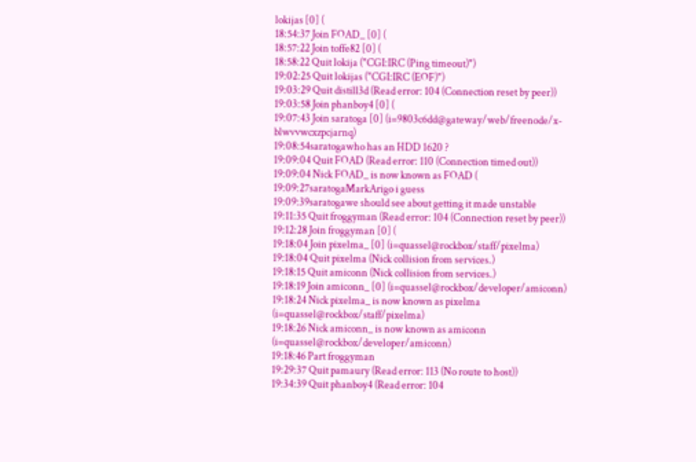lokijas [0] (
18:54:37 Join FOAD_ [0] (
18:57:22 Join toffe82 [0] (
18:58:22 Quit lokija ("CGI:IRC (Ping timeout)")
19:02:25 Quit lokijas ("CGI:IRC (EOF)")
19:03:29 Quit distill3d (Read error: 104 (Connection reset by peer))
19:03:58 Join phanboy4 [0] (
19:07:43 Join saratoga [0] (i=9803c6dd@gateway/web/freenode/x-blwvvwcxzpcjarnq)
19:08:54saratogawho has an HDD 1620 ?
19:09:04 Quit FOAD (Read error: 110 (Connection timed out))
19:09:04 Nick FOAD_ is now known as FOAD (
19:09:27saratogaMarkArigo i guess
19:09:39saratogawe should see about getting it made unstable
19:11:35 Quit froggyman (Read error: 104 (Connection reset by peer))
19:12:28 Join froggyman [0] (
19:18:04 Join pixelma_ [0] (i=quassel@rockbox/staff/pixelma)
19:18:04 Quit pixelma (Nick collision from services.)
19:18:15 Quit amiconn (Nick collision from services.)
19:18:19 Join amiconn_ [0] (i=quassel@rockbox/developer/amiconn)
19:18:24 Nick pixelma_ is now known as pixelma (i=quassel@rockbox/staff/pixelma)
19:18:26 Nick amiconn_ is now known as amiconn (i=quassel@rockbox/developer/amiconn)
19:18:46 Part froggyman
19:29:37 Quit pamaury (Read error: 113 (No route to host))
19:34:39 Quit phanboy4 (Read error: 104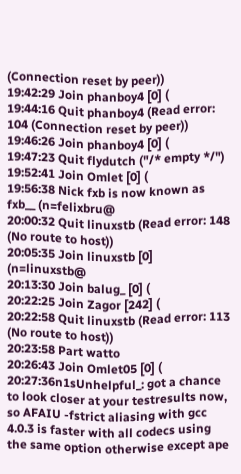(Connection reset by peer))
19:42:29 Join phanboy4 [0] (
19:44:16 Quit phanboy4 (Read error: 104 (Connection reset by peer))
19:46:26 Join phanboy4 [0] (
19:47:23 Quit flydutch ("/* empty */")
19:52:41 Join Omlet [0] (
19:56:38 Nick fxb is now known as fxb__ (n=felixbru@
20:00:32 Quit linuxstb (Read error: 148 (No route to host))
20:05:35 Join linuxstb [0] (n=linuxstb@
20:13:30 Join balug_ [0] (
20:22:25 Join Zagor [242] (
20:22:58 Quit linuxstb (Read error: 113 (No route to host))
20:23:58 Part watto
20:26:43 Join Omlet05 [0] (
20:27:36n1sUnhelpful_: got a chance to look closer at your testresults now, so AFAIU -fstrict aliasing with gcc 4.0.3 is faster with all codecs using the same option otherwise except ape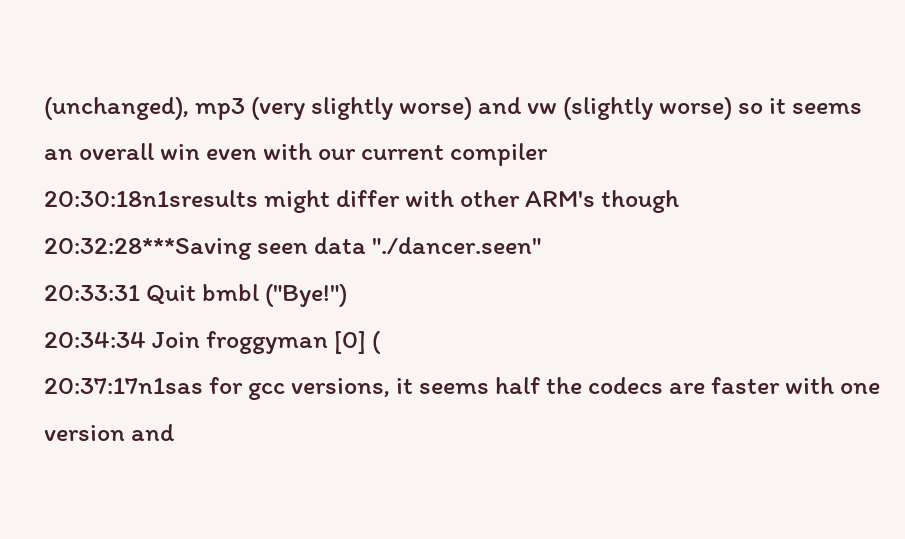(unchanged), mp3 (very slightly worse) and vw (slightly worse) so it seems an overall win even with our current compiler
20:30:18n1sresults might differ with other ARM's though
20:32:28***Saving seen data "./dancer.seen"
20:33:31 Quit bmbl ("Bye!")
20:34:34 Join froggyman [0] (
20:37:17n1sas for gcc versions, it seems half the codecs are faster with one version and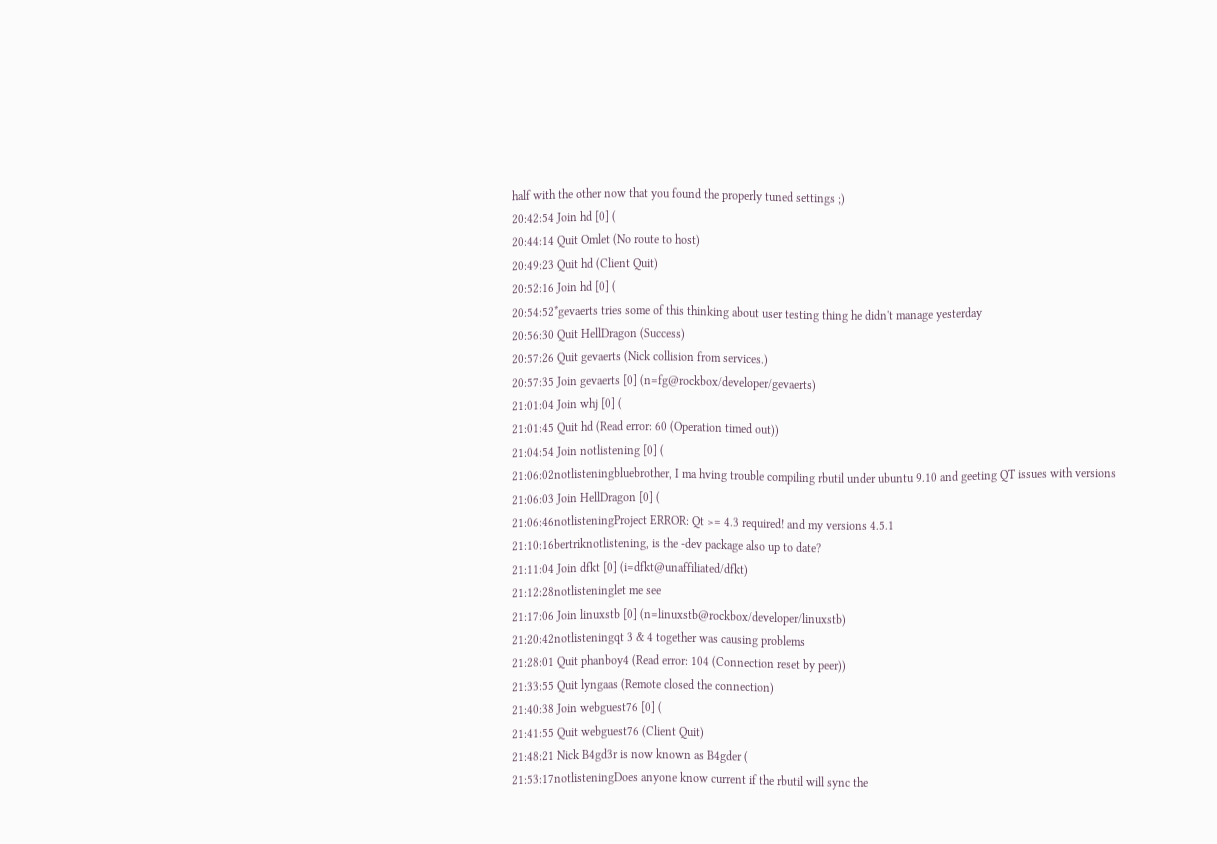half with the other now that you found the properly tuned settings ;)
20:42:54 Join hd [0] (
20:44:14 Quit Omlet (No route to host)
20:49:23 Quit hd (Client Quit)
20:52:16 Join hd [0] (
20:54:52*gevaerts tries some of this thinking about user testing thing he didn't manage yesterday
20:56:30 Quit HellDragon (Success)
20:57:26 Quit gevaerts (Nick collision from services.)
20:57:35 Join gevaerts [0] (n=fg@rockbox/developer/gevaerts)
21:01:04 Join whj [0] (
21:01:45 Quit hd (Read error: 60 (Operation timed out))
21:04:54 Join notlistening [0] (
21:06:02notlisteningbluebrother, I ma hving trouble compiling rbutil under ubuntu 9.10 and geeting QT issues with versions
21:06:03 Join HellDragon [0] (
21:06:46notlisteningProject ERROR: Qt >= 4.3 required! and my versions 4.5.1
21:10:16bertriknotlistening, is the -dev package also up to date?
21:11:04 Join dfkt [0] (i=dfkt@unaffiliated/dfkt)
21:12:28notlisteninglet me see
21:17:06 Join linuxstb [0] (n=linuxstb@rockbox/developer/linuxstb)
21:20:42notlisteningqt 3 & 4 together was causing problems
21:28:01 Quit phanboy4 (Read error: 104 (Connection reset by peer))
21:33:55 Quit lyngaas (Remote closed the connection)
21:40:38 Join webguest76 [0] (
21:41:55 Quit webguest76 (Client Quit)
21:48:21 Nick B4gd3r is now known as B4gder (
21:53:17notlisteningDoes anyone know current if the rbutil will sync the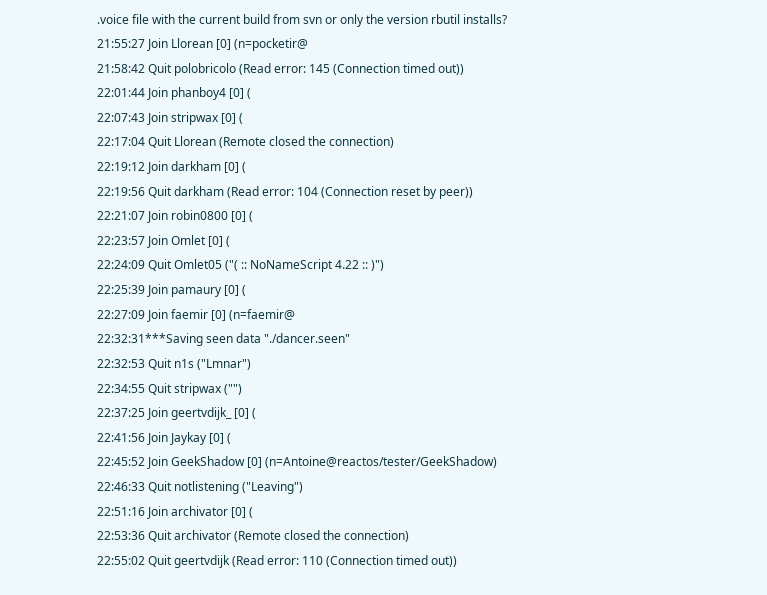.voice file with the current build from svn or only the version rbutil installs?
21:55:27 Join Llorean [0] (n=pocketir@
21:58:42 Quit polobricolo (Read error: 145 (Connection timed out))
22:01:44 Join phanboy4 [0] (
22:07:43 Join stripwax [0] (
22:17:04 Quit Llorean (Remote closed the connection)
22:19:12 Join darkham [0] (
22:19:56 Quit darkham (Read error: 104 (Connection reset by peer))
22:21:07 Join robin0800 [0] (
22:23:57 Join Omlet [0] (
22:24:09 Quit Omlet05 ("( :: NoNameScript 4.22 :: )")
22:25:39 Join pamaury [0] (
22:27:09 Join faemir [0] (n=faemir@
22:32:31***Saving seen data "./dancer.seen"
22:32:53 Quit n1s ("Lmnar")
22:34:55 Quit stripwax ("")
22:37:25 Join geertvdijk_ [0] (
22:41:56 Join Jaykay [0] (
22:45:52 Join GeekShadow [0] (n=Antoine@reactos/tester/GeekShadow)
22:46:33 Quit notlistening ("Leaving")
22:51:16 Join archivator [0] (
22:53:36 Quit archivator (Remote closed the connection)
22:55:02 Quit geertvdijk (Read error: 110 (Connection timed out))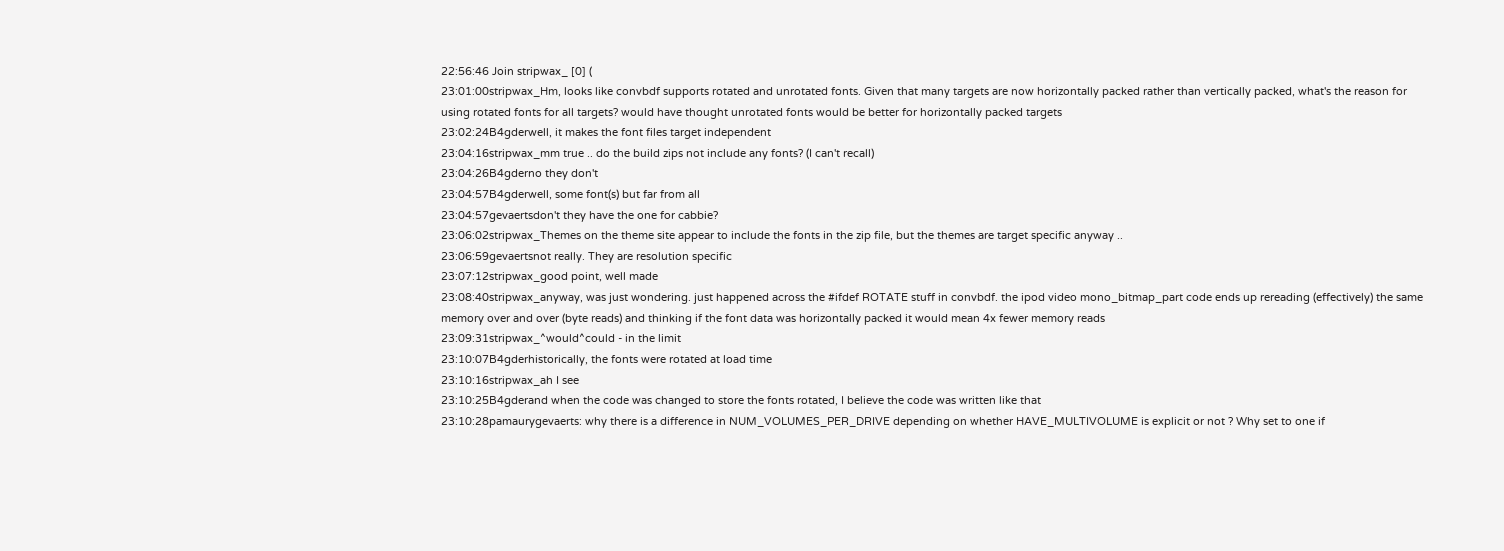22:56:46 Join stripwax_ [0] (
23:01:00stripwax_Hm, looks like convbdf supports rotated and unrotated fonts. Given that many targets are now horizontally packed rather than vertically packed, what's the reason for using rotated fonts for all targets? would have thought unrotated fonts would be better for horizontally packed targets
23:02:24B4gderwell, it makes the font files target independent
23:04:16stripwax_mm true .. do the build zips not include any fonts? (I can't recall)
23:04:26B4gderno they don't
23:04:57B4gderwell, some font(s) but far from all
23:04:57gevaertsdon't they have the one for cabbie?
23:06:02stripwax_Themes on the theme site appear to include the fonts in the zip file, but the themes are target specific anyway ..
23:06:59gevaertsnot really. They are resolution specific
23:07:12stripwax_good point, well made
23:08:40stripwax_anyway, was just wondering. just happened across the #ifdef ROTATE stuff in convbdf. the ipod video mono_bitmap_part code ends up rereading (effectively) the same memory over and over (byte reads) and thinking if the font data was horizontally packed it would mean 4x fewer memory reads
23:09:31stripwax_^would^could - in the limit
23:10:07B4gderhistorically, the fonts were rotated at load time
23:10:16stripwax_ah I see
23:10:25B4gderand when the code was changed to store the fonts rotated, I believe the code was written like that
23:10:28pamaurygevaerts: why there is a difference in NUM_VOLUMES_PER_DRIVE depending on whether HAVE_MULTIVOLUME is explicit or not ? Why set to one if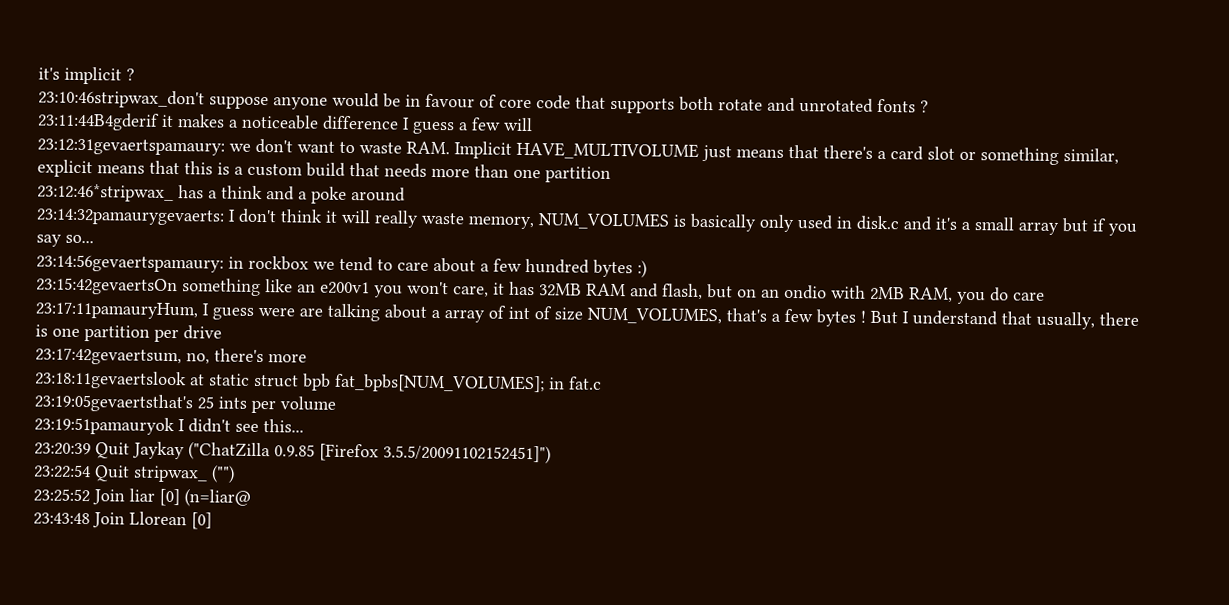it's implicit ?
23:10:46stripwax_don't suppose anyone would be in favour of core code that supports both rotate and unrotated fonts ?
23:11:44B4gderif it makes a noticeable difference I guess a few will
23:12:31gevaertspamaury: we don't want to waste RAM. Implicit HAVE_MULTIVOLUME just means that there's a card slot or something similar, explicit means that this is a custom build that needs more than one partition
23:12:46*stripwax_ has a think and a poke around
23:14:32pamaurygevaerts: I don't think it will really waste memory, NUM_VOLUMES is basically only used in disk.c and it's a small array but if you say so...
23:14:56gevaertspamaury: in rockbox we tend to care about a few hundred bytes :)
23:15:42gevaertsOn something like an e200v1 you won't care, it has 32MB RAM and flash, but on an ondio with 2MB RAM, you do care
23:17:11pamauryHum, I guess were are talking about a array of int of size NUM_VOLUMES, that's a few bytes ! But I understand that usually, there is one partition per drive
23:17:42gevaertsum, no, there's more
23:18:11gevaertslook at static struct bpb fat_bpbs[NUM_VOLUMES]; in fat.c
23:19:05gevaertsthat's 25 ints per volume
23:19:51pamauryok I didn't see this...
23:20:39 Quit Jaykay ("ChatZilla 0.9.85 [Firefox 3.5.5/20091102152451]")
23:22:54 Quit stripwax_ ("")
23:25:52 Join liar [0] (n=liar@
23:43:48 Join Llorean [0]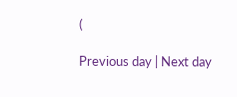(

Previous day | Next day